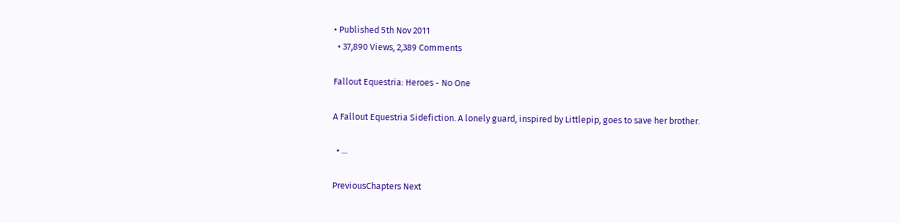• Published 5th Nov 2011
  • 37,890 Views, 2,389 Comments

Fallout Equestria: Heroes - No One

A Fallout Equestria Sidefiction. A lonely guard, inspired by Littlepip, goes to save her brother.

  • ...

PreviousChapters Next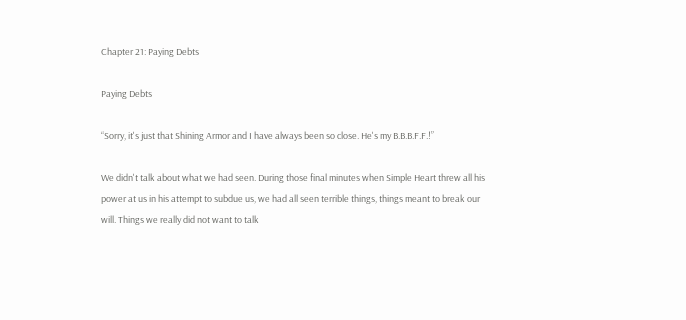Chapter 21: Paying Debts

Paying Debts

“Sorry, it's just that Shining Armor and I have always been so close. He's my B.B.B.F.F.!”

We didn't talk about what we had seen. During those final minutes when Simple Heart threw all his power at us in his attempt to subdue us, we had all seen terrible things, things meant to break our will. Things we really did not want to talk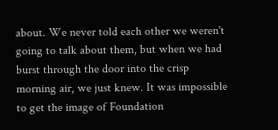about. We never told each other we weren't going to talk about them, but when we had burst through the door into the crisp morning air, we just knew. It was impossible to get the image of Foundation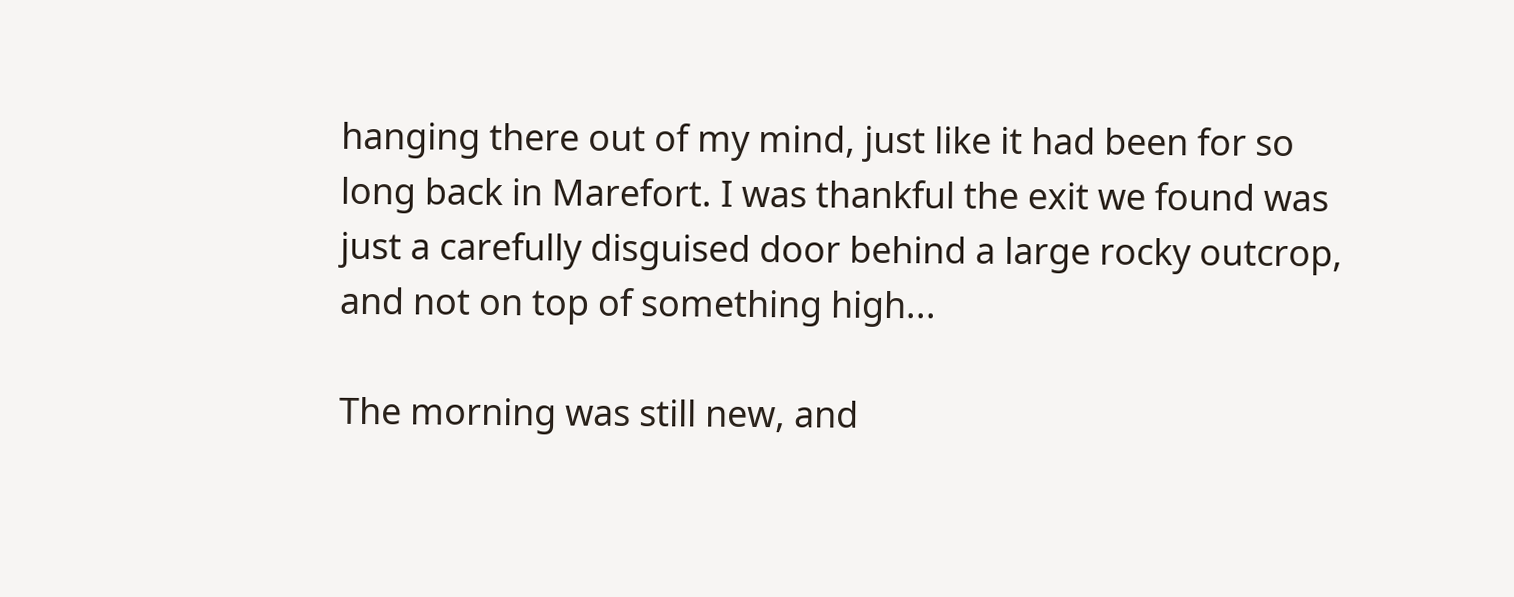hanging there out of my mind, just like it had been for so long back in Marefort. I was thankful the exit we found was just a carefully disguised door behind a large rocky outcrop, and not on top of something high...

The morning was still new, and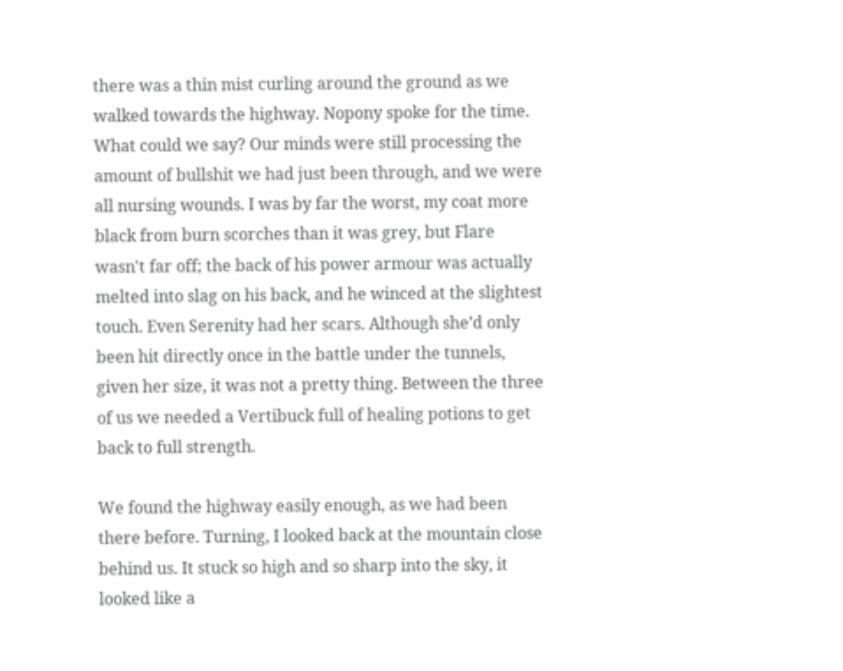there was a thin mist curling around the ground as we walked towards the highway. Nopony spoke for the time. What could we say? Our minds were still processing the amount of bullshit we had just been through, and we were all nursing wounds. I was by far the worst, my coat more black from burn scorches than it was grey, but Flare wasn't far off; the back of his power armour was actually melted into slag on his back, and he winced at the slightest touch. Even Serenity had her scars. Although she’d only been hit directly once in the battle under the tunnels, given her size, it was not a pretty thing. Between the three of us we needed a Vertibuck full of healing potions to get back to full strength.

We found the highway easily enough, as we had been there before. Turning, I looked back at the mountain close behind us. It stuck so high and so sharp into the sky, it looked like a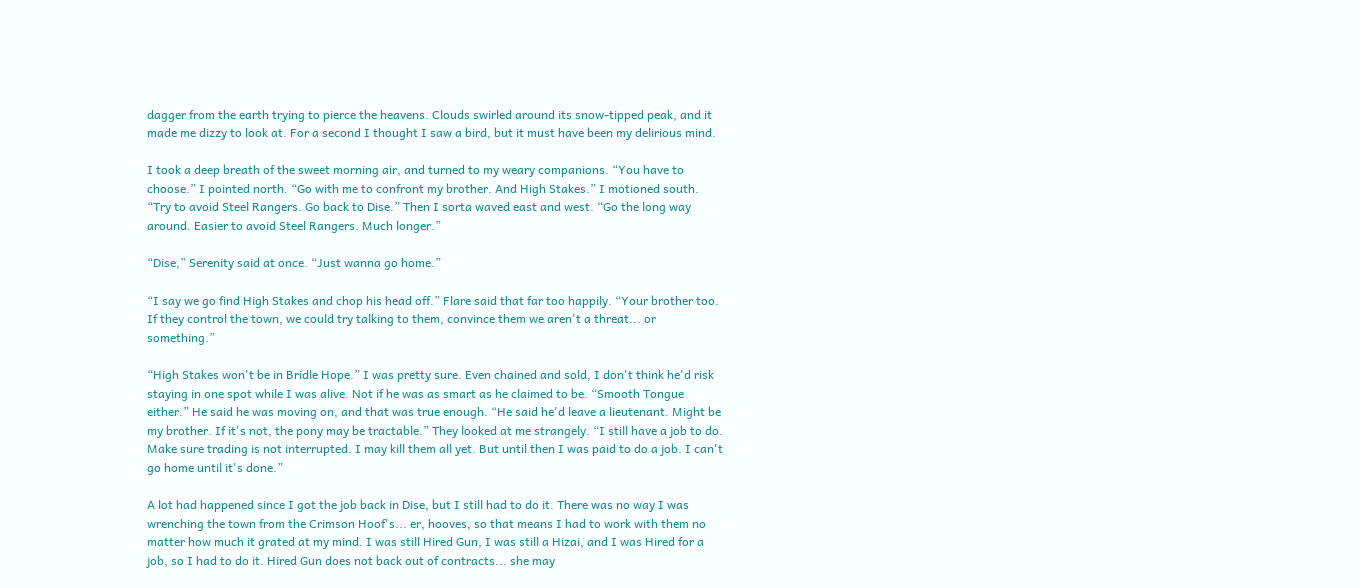dagger from the earth trying to pierce the heavens. Clouds swirled around its snow-tipped peak, and it made me dizzy to look at. For a second I thought I saw a bird, but it must have been my delirious mind.

I took a deep breath of the sweet morning air, and turned to my weary companions. “You have to choose.” I pointed north. “Go with me to confront my brother. And High Stakes.” I motioned south. “Try to avoid Steel Rangers. Go back to Dise.” Then I sorta waved east and west. “Go the long way around. Easier to avoid Steel Rangers. Much longer.”

“Dise,” Serenity said at once. “Just wanna go home.”

“I say we go find High Stakes and chop his head off.” Flare said that far too happily. “Your brother too. If they control the town, we could try talking to them, convince them we aren't a threat... or something.”

“High Stakes won't be in Bridle Hope.” I was pretty sure. Even chained and sold, I don't think he'd risk staying in one spot while I was alive. Not if he was as smart as he claimed to be. “Smooth Tongue either.” He said he was moving on, and that was true enough. “He said he'd leave a lieutenant. Might be my brother. If it's not, the pony may be tractable.” They looked at me strangely. “I still have a job to do. Make sure trading is not interrupted. I may kill them all yet. But until then I was paid to do a job. I can't go home until it's done.”

A lot had happened since I got the job back in Dise, but I still had to do it. There was no way I was wrenching the town from the Crimson Hoof's... er, hooves, so that means I had to work with them no matter how much it grated at my mind. I was still Hired Gun, I was still a Hizai, and I was Hired for a job, so I had to do it. Hired Gun does not back out of contracts... she may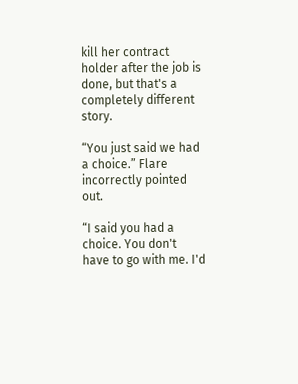kill her contract holder after the job is done, but that's a completely different story.

“You just said we had a choice.” Flare incorrectly pointed out.

“I said you had a choice. You don't have to go with me. I'd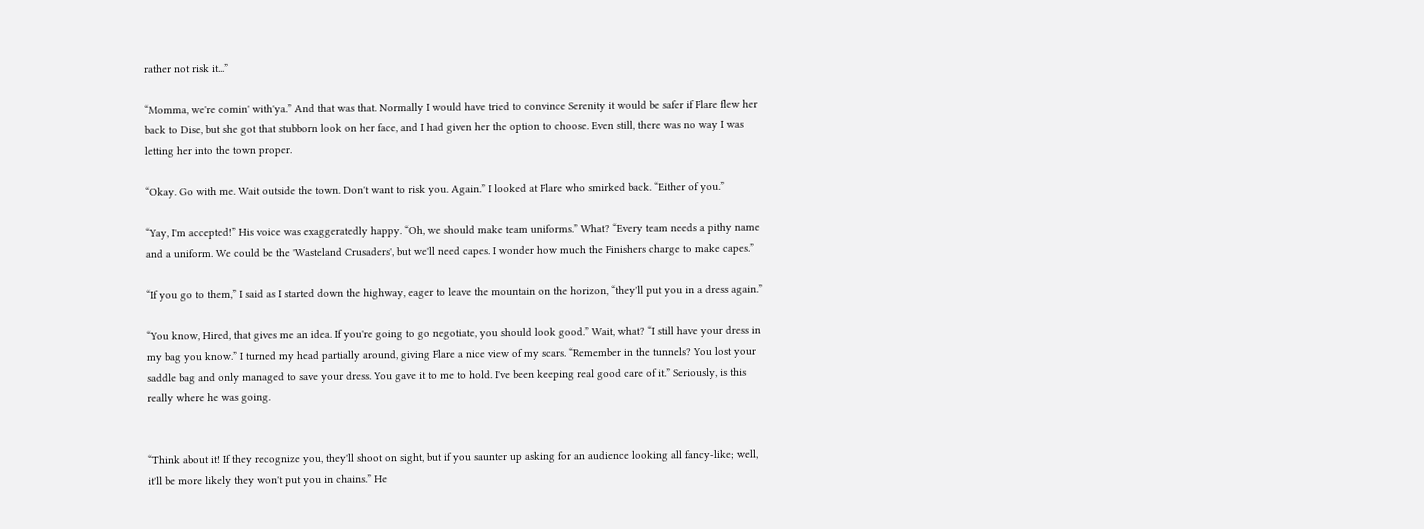rather not risk it...”

“Momma, we're comin' with'ya.” And that was that. Normally I would have tried to convince Serenity it would be safer if Flare flew her back to Dise, but she got that stubborn look on her face, and I had given her the option to choose. Even still, there was no way I was letting her into the town proper.

“Okay. Go with me. Wait outside the town. Don't want to risk you. Again.” I looked at Flare who smirked back. “Either of you.”

“Yay, I'm accepted!” His voice was exaggeratedly happy. “Oh, we should make team uniforms.” What? “Every team needs a pithy name and a uniform. We could be the 'Wasteland Crusaders', but we'll need capes. I wonder how much the Finishers charge to make capes.”

“If you go to them,” I said as I started down the highway, eager to leave the mountain on the horizon, “they'll put you in a dress again.”

“You know, Hired, that gives me an idea. If you're going to go negotiate, you should look good.” Wait, what? “I still have your dress in my bag you know.” I turned my head partially around, giving Flare a nice view of my scars. “Remember in the tunnels? You lost your saddle bag and only managed to save your dress. You gave it to me to hold. I've been keeping real good care of it.” Seriously, is this really where he was going.


“Think about it! If they recognize you, they'll shoot on sight, but if you saunter up asking for an audience looking all fancy-like; well, it'll be more likely they won't put you in chains.” He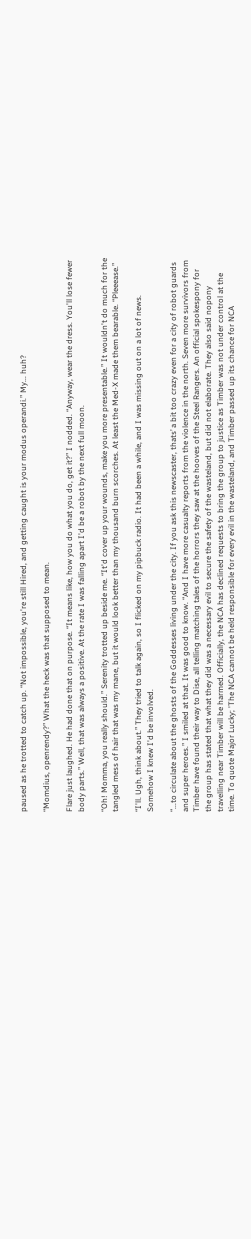paused as he trotted to catch up. “Not impossible, you're still Hired, and getting caught is your modus operandi.” My... huh?

“Momdius, openrendy?” What the heck was that supposed to mean.

Flare just laughed. He had done that on purpose. “It means like, how you do what you do, get it?” I nodded. “Anyway, wear the dress. You'll lose fewer body parts.” Well, that was always a positive. At the rate I was falling apart I'd be a robot by the next full moon.

“Oh! Momma, you really should.” Serenity trotted up beside me. “It'd cover up your wounds, make you more presentable.” It wouldn't do much for the tangled mess of hair that was my mane, but it would look better than my thousand burn scorches. At least the Med-X made them bearable. “Pleeease.”

“I'll. Ugh, think about.” They tried to talk again, so I flicked on my pipbuck radio. It had been a while, and I was missing out on a lot of news. Somehow I knew I'd be involved.

“...to circulate about the ghosts of the Goddesses living under the city. If you ask this newscaster, thats’ a bit too crazy even for a city of robot guards and super heroes.” I smiled at that. It was good to know. “And I have more casualty reports from the violence in the north. Seven more survivors from Timber have found their way to Dise, all telling matching tales of the horrors they saw at the hooves of the Steel Rangers. An official spokespony for the group has stated that what they did was a necessary evil to secure the safety of the wasteland, but did not elaborate. They also said nopony travelling near Timber will be harmed. Officially, the NCA has declined requests to bring the group to justice as Timber was not under control at the time. To quote Major Lucky; 'The NCA cannot be held responsible for every evil in the wasteland, and Timber passed up its chance for NCA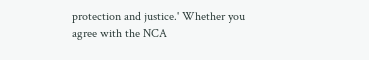protection and justice.' Whether you agree with the NCA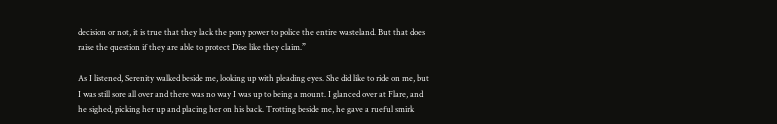decision or not, it is true that they lack the pony power to police the entire wasteland. But that does raise the question if they are able to protect Dise like they claim.”

As I listened, Serenity walked beside me, looking up with pleading eyes. She did like to ride on me, but I was still sore all over and there was no way I was up to being a mount. I glanced over at Flare, and he sighed, picking her up and placing her on his back. Trotting beside me, he gave a rueful smirk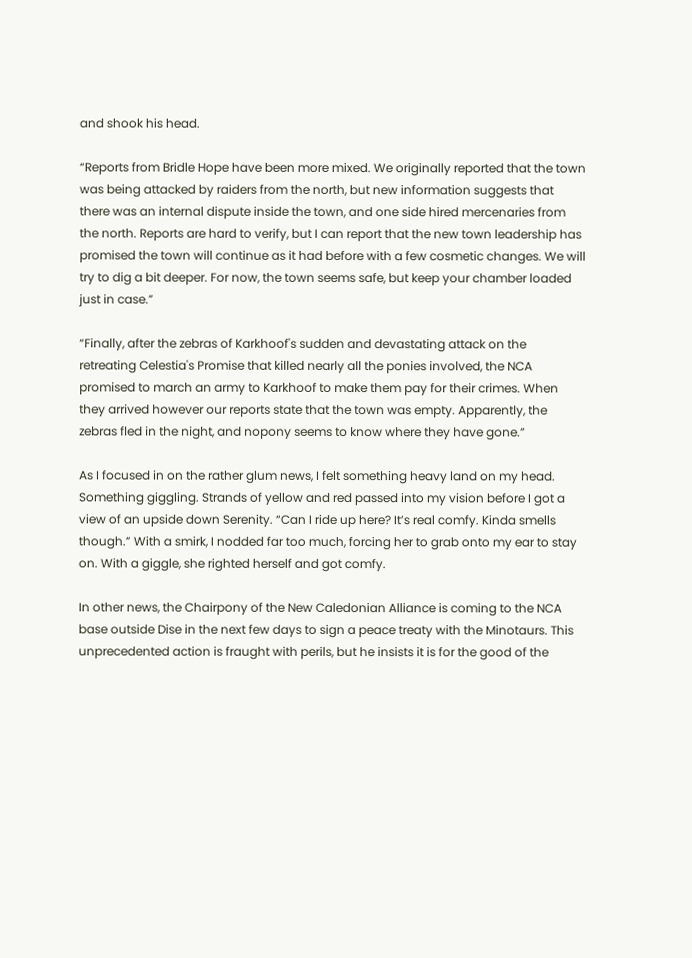and shook his head.

“Reports from Bridle Hope have been more mixed. We originally reported that the town was being attacked by raiders from the north, but new information suggests that there was an internal dispute inside the town, and one side hired mercenaries from the north. Reports are hard to verify, but I can report that the new town leadership has promised the town will continue as it had before with a few cosmetic changes. We will try to dig a bit deeper. For now, the town seems safe, but keep your chamber loaded just in case.”

“Finally, after the zebras of Karkhoof's sudden and devastating attack on the retreating Celestia's Promise that killed nearly all the ponies involved, the NCA promised to march an army to Karkhoof to make them pay for their crimes. When they arrived however our reports state that the town was empty. Apparently, the zebras fled in the night, and nopony seems to know where they have gone.”

As I focused in on the rather glum news, I felt something heavy land on my head. Something giggling. Strands of yellow and red passed into my vision before I got a view of an upside down Serenity. “Can I ride up here? It’s real comfy. Kinda smells though.” With a smirk, I nodded far too much, forcing her to grab onto my ear to stay on. With a giggle, she righted herself and got comfy.

In other news, the Chairpony of the New Caledonian Alliance is coming to the NCA base outside Dise in the next few days to sign a peace treaty with the Minotaurs. This unprecedented action is fraught with perils, but he insists it is for the good of the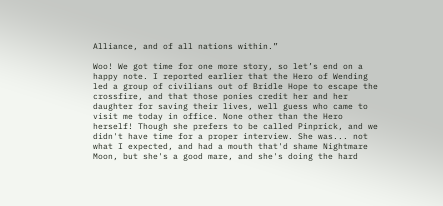Alliance, and of all nations within.”

Woo! We got time for one more story, so let’s end on a happy note. I reported earlier that the Hero of Wending led a group of civilians out of Bridle Hope to escape the crossfire, and that those ponies credit her and her daughter for saving their lives, well guess who came to visit me today in office. None other than the Hero herself! Though she prefers to be called Pinprick, and we didn't have time for a proper interview. She was... not what I expected, and had a mouth that'd shame Nightmare Moon, but she's a good mare, and she's doing the hard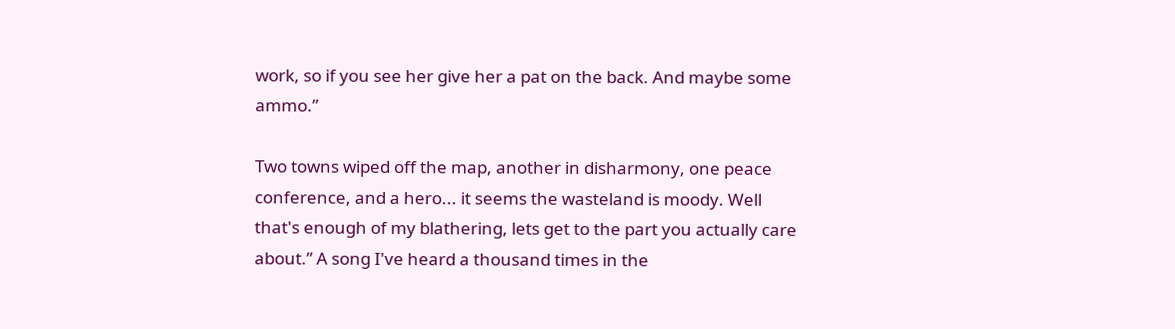work, so if you see her give her a pat on the back. And maybe some ammo.”

Two towns wiped off the map, another in disharmony, one peace conference, and a hero... it seems the wasteland is moody. Well that's enough of my blathering, lets get to the part you actually care about.” A song I've heard a thousand times in the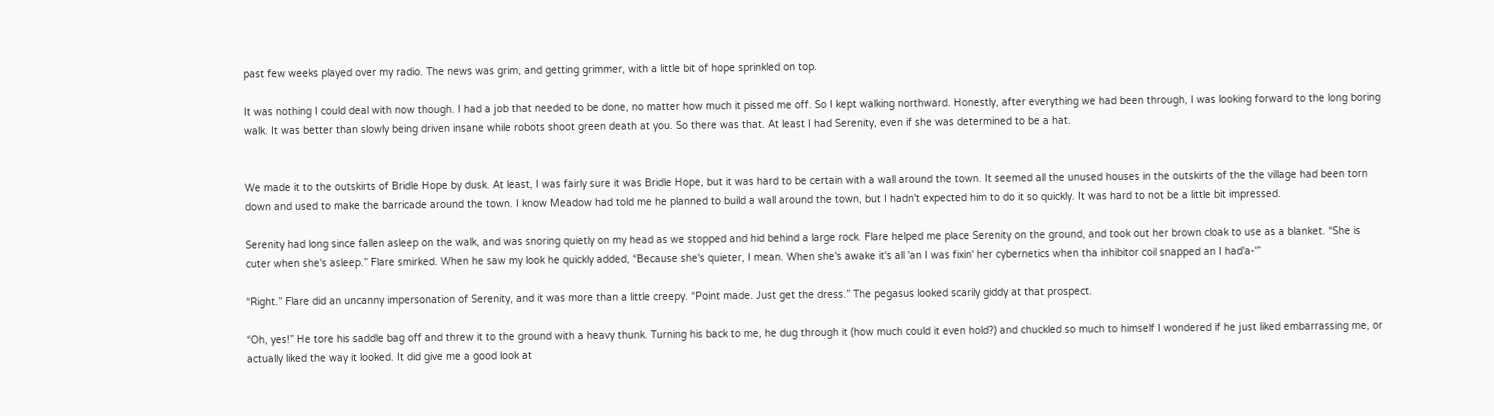past few weeks played over my radio. The news was grim, and getting grimmer, with a little bit of hope sprinkled on top.

It was nothing I could deal with now though. I had a job that needed to be done, no matter how much it pissed me off. So I kept walking northward. Honestly, after everything we had been through, I was looking forward to the long boring walk. It was better than slowly being driven insane while robots shoot green death at you. So there was that. At least I had Serenity, even if she was determined to be a hat.


We made it to the outskirts of Bridle Hope by dusk. At least, I was fairly sure it was Bridle Hope, but it was hard to be certain with a wall around the town. It seemed all the unused houses in the outskirts of the the village had been torn down and used to make the barricade around the town. I know Meadow had told me he planned to build a wall around the town, but I hadn't expected him to do it so quickly. It was hard to not be a little bit impressed.

Serenity had long since fallen asleep on the walk, and was snoring quietly on my head as we stopped and hid behind a large rock. Flare helped me place Serenity on the ground, and took out her brown cloak to use as a blanket. “She is cuter when she's asleep.” Flare smirked. When he saw my look he quickly added, “Because she's quieter, I mean. When she's awake it's all 'an I was fixin' her cybernetics when tha inhibitor coil snapped an I had'a-'”

“Right.” Flare did an uncanny impersonation of Serenity, and it was more than a little creepy. “Point made. Just get the dress.” The pegasus looked scarily giddy at that prospect.

“Oh, yes!” He tore his saddle bag off and threw it to the ground with a heavy thunk. Turning his back to me, he dug through it (how much could it even hold?) and chuckled so much to himself I wondered if he just liked embarrassing me, or actually liked the way it looked. It did give me a good look at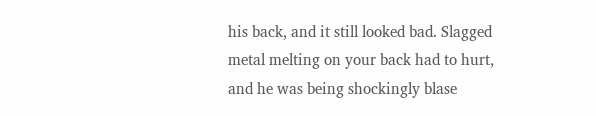his back, and it still looked bad. Slagged metal melting on your back had to hurt, and he was being shockingly blase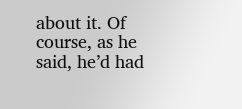about it. Of course, as he said, he’d had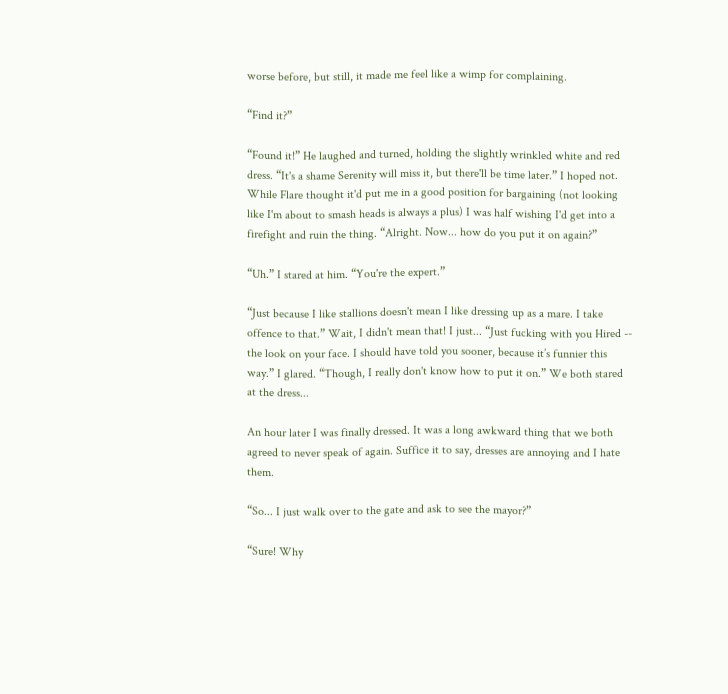worse before, but still, it made me feel like a wimp for complaining.

“Find it?”

“Found it!” He laughed and turned, holding the slightly wrinkled white and red dress. “It's a shame Serenity will miss it, but there'll be time later.” I hoped not. While Flare thought it'd put me in a good position for bargaining (not looking like I'm about to smash heads is always a plus) I was half wishing I'd get into a firefight and ruin the thing. “Alright. Now... how do you put it on again?”

“Uh.” I stared at him. “You're the expert.”

“Just because I like stallions doesn't mean I like dressing up as a mare. I take offence to that.” Wait, I didn't mean that! I just... “Just fucking with you Hired -- the look on your face. I should have told you sooner, because it’s funnier this way.” I glared. “Though, I really don't know how to put it on.” We both stared at the dress...

An hour later I was finally dressed. It was a long awkward thing that we both agreed to never speak of again. Suffice it to say, dresses are annoying and I hate them.

“So... I just walk over to the gate and ask to see the mayor?”

“Sure! Why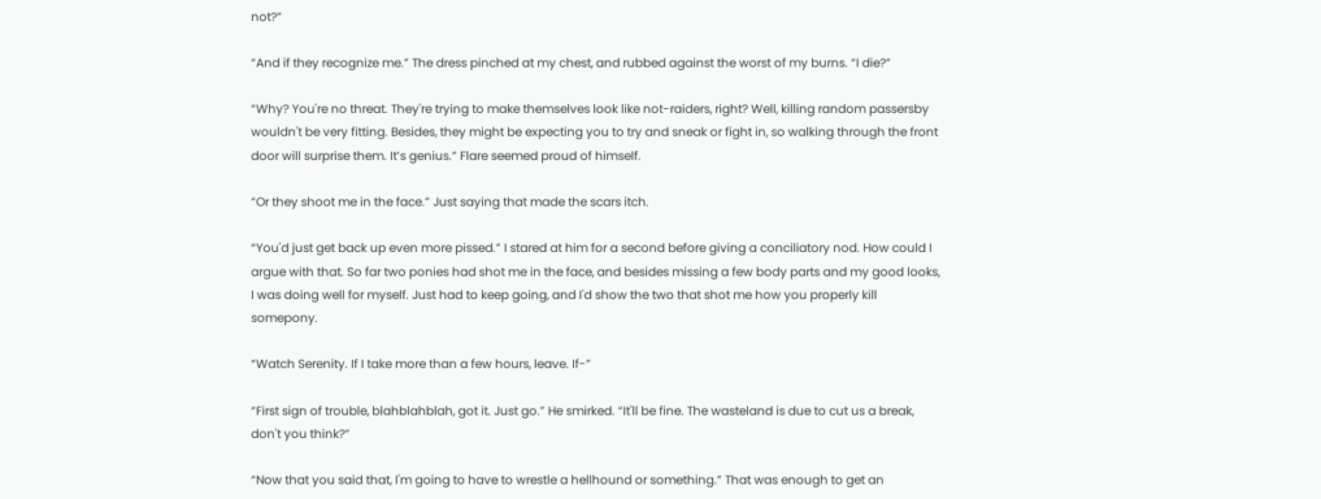not?”

“And if they recognize me.” The dress pinched at my chest, and rubbed against the worst of my burns. “I die?”

“Why? You're no threat. They're trying to make themselves look like not-raiders, right? Well, killing random passersby wouldn't be very fitting. Besides, they might be expecting you to try and sneak or fight in, so walking through the front door will surprise them. It’s genius.” Flare seemed proud of himself.

“Or they shoot me in the face.” Just saying that made the scars itch.

“You'd just get back up even more pissed.” I stared at him for a second before giving a conciliatory nod. How could I argue with that. So far two ponies had shot me in the face, and besides missing a few body parts and my good looks, I was doing well for myself. Just had to keep going, and I'd show the two that shot me how you properly kill somepony.

“Watch Serenity. If I take more than a few hours, leave. If-”

“First sign of trouble, blahblahblah, got it. Just go.” He smirked. “It'll be fine. The wasteland is due to cut us a break, don't you think?”

“Now that you said that, I'm going to have to wrestle a hellhound or something.” That was enough to get an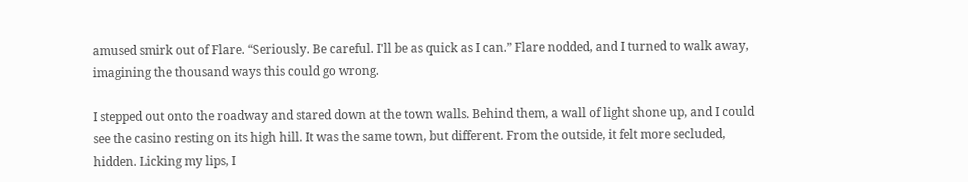amused smirk out of Flare. “Seriously. Be careful. I'll be as quick as I can.” Flare nodded, and I turned to walk away, imagining the thousand ways this could go wrong.

I stepped out onto the roadway and stared down at the town walls. Behind them, a wall of light shone up, and I could see the casino resting on its high hill. It was the same town, but different. From the outside, it felt more secluded, hidden. Licking my lips, I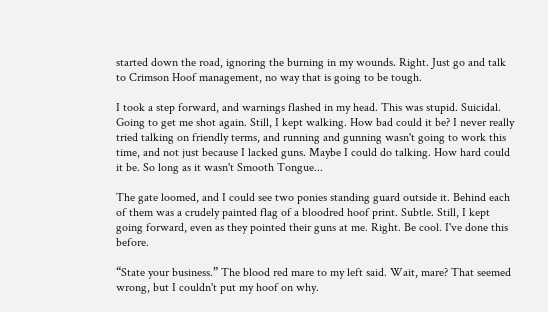started down the road, ignoring the burning in my wounds. Right. Just go and talk to Crimson Hoof management, no way that is going to be tough.

I took a step forward, and warnings flashed in my head. This was stupid. Suicidal. Going to get me shot again. Still, I kept walking. How bad could it be? I never really tried talking on friendly terms, and running and gunning wasn't going to work this time, and not just because I lacked guns. Maybe I could do talking. How hard could it be. So long as it wasn't Smooth Tongue...

The gate loomed, and I could see two ponies standing guard outside it. Behind each of them was a crudely painted flag of a bloodred hoof print. Subtle. Still, I kept going forward, even as they pointed their guns at me. Right. Be cool. I've done this before.

“State your business.” The blood red mare to my left said. Wait, mare? That seemed wrong, but I couldn't put my hoof on why.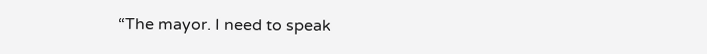“The mayor. I need to speak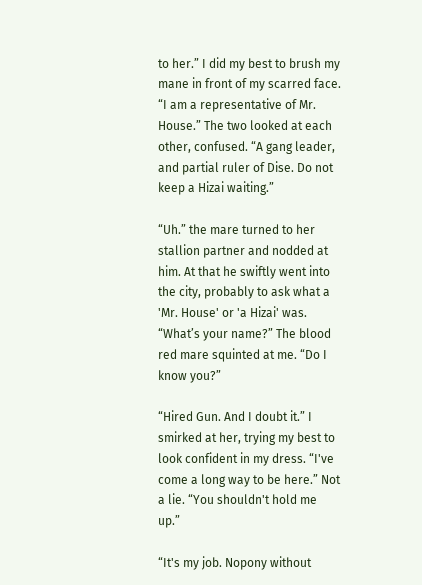to her.” I did my best to brush my mane in front of my scarred face. “I am a representative of Mr. House.” The two looked at each other, confused. “A gang leader, and partial ruler of Dise. Do not keep a Hizai waiting.”

“Uh.” the mare turned to her stallion partner and nodded at him. At that he swiftly went into the city, probably to ask what a 'Mr. House' or 'a Hizai' was. “What’s your name?” The blood red mare squinted at me. “Do I know you?”

“Hired Gun. And I doubt it.” I smirked at her, trying my best to look confident in my dress. “I've come a long way to be here.” Not a lie. “You shouldn't hold me up.”

“It's my job. Nopony without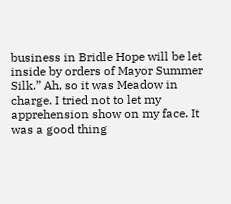business in Bridle Hope will be let inside by orders of Mayor Summer Silk.” Ah, so it was Meadow in charge. I tried not to let my apprehension show on my face. It was a good thing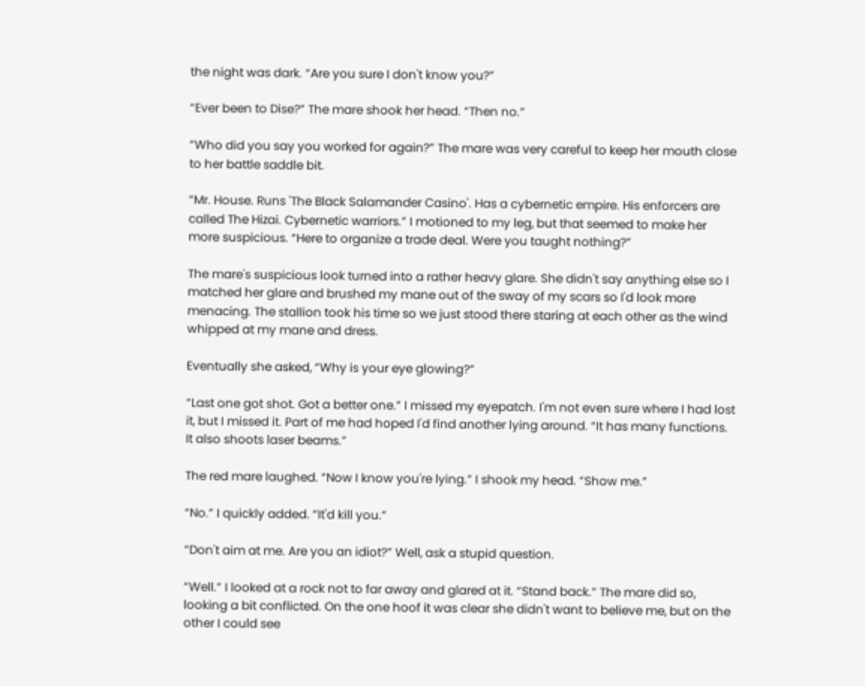the night was dark. “Are you sure I don't know you?”

“Ever been to Dise?” The mare shook her head. “Then no.”

“Who did you say you worked for again?” The mare was very careful to keep her mouth close to her battle saddle bit.

“Mr. House. Runs 'The Black Salamander Casino'. Has a cybernetic empire. His enforcers are called The Hizai. Cybernetic warriors.” I motioned to my leg, but that seemed to make her more suspicious. “Here to organize a trade deal. Were you taught nothing?”

The mare's suspicious look turned into a rather heavy glare. She didn't say anything else so I matched her glare and brushed my mane out of the sway of my scars so I'd look more menacing. The stallion took his time so we just stood there staring at each other as the wind whipped at my mane and dress.

Eventually she asked, “Why is your eye glowing?”

“Last one got shot. Got a better one.” I missed my eyepatch. I'm not even sure where I had lost it, but I missed it. Part of me had hoped I'd find another lying around. “It has many functions. It also shoots laser beams.”

The red mare laughed. “Now I know you're lying.” I shook my head. “Show me.”

“No.” I quickly added. “It'd kill you.”

“Don't aim at me. Are you an idiot?” Well, ask a stupid question.

“Well.” I looked at a rock not to far away and glared at it. “Stand back.” The mare did so, looking a bit conflicted. On the one hoof it was clear she didn't want to believe me, but on the other I could see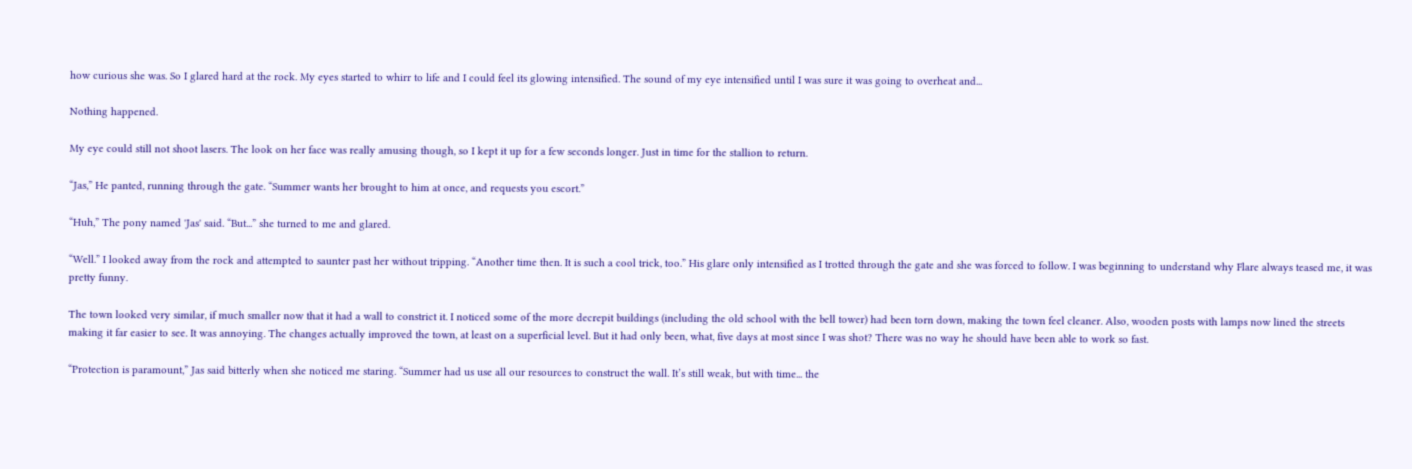how curious she was. So I glared hard at the rock. My eyes started to whirr to life and I could feel its glowing intensified. The sound of my eye intensified until I was sure it was going to overheat and...

Nothing happened.

My eye could still not shoot lasers. The look on her face was really amusing though, so I kept it up for a few seconds longer. Just in time for the stallion to return.

“Jas,” He panted, running through the gate. “Summer wants her brought to him at once, and requests you escort.”

“Huh,” The pony named 'Jas' said. “But...” she turned to me and glared.

“Well.” I looked away from the rock and attempted to saunter past her without tripping. “Another time then. It is such a cool trick, too.” His glare only intensified as I trotted through the gate and she was forced to follow. I was beginning to understand why Flare always teased me, it was pretty funny.

The town looked very similar, if much smaller now that it had a wall to constrict it. I noticed some of the more decrepit buildings (including the old school with the bell tower) had been torn down, making the town feel cleaner. Also, wooden posts with lamps now lined the streets making it far easier to see. It was annoying. The changes actually improved the town, at least on a superficial level. But it had only been, what, five days at most since I was shot? There was no way he should have been able to work so fast.

“Protection is paramount,” Jas said bitterly when she noticed me staring. “Summer had us use all our resources to construct the wall. It’s still weak, but with time... the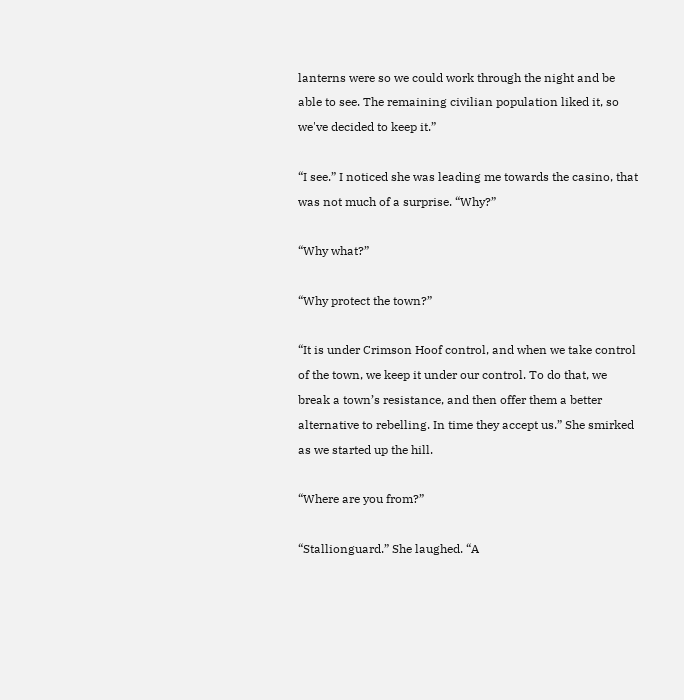lanterns were so we could work through the night and be able to see. The remaining civilian population liked it, so we've decided to keep it.”

“I see.” I noticed she was leading me towards the casino, that was not much of a surprise. “Why?”

“Why what?”

“Why protect the town?”

“It is under Crimson Hoof control, and when we take control of the town, we keep it under our control. To do that, we break a town’s resistance, and then offer them a better alternative to rebelling. In time they accept us.” She smirked as we started up the hill.

“Where are you from?”

“Stallionguard.” She laughed. “A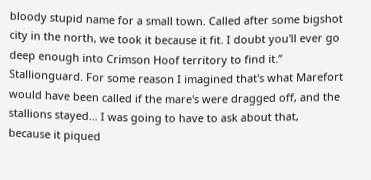bloody stupid name for a small town. Called after some bigshot city in the north, we took it because it fit. I doubt you'll ever go deep enough into Crimson Hoof territory to find it.” Stallionguard. For some reason I imagined that's what Marefort would have been called if the mare's were dragged off, and the stallions stayed... I was going to have to ask about that, because it piqued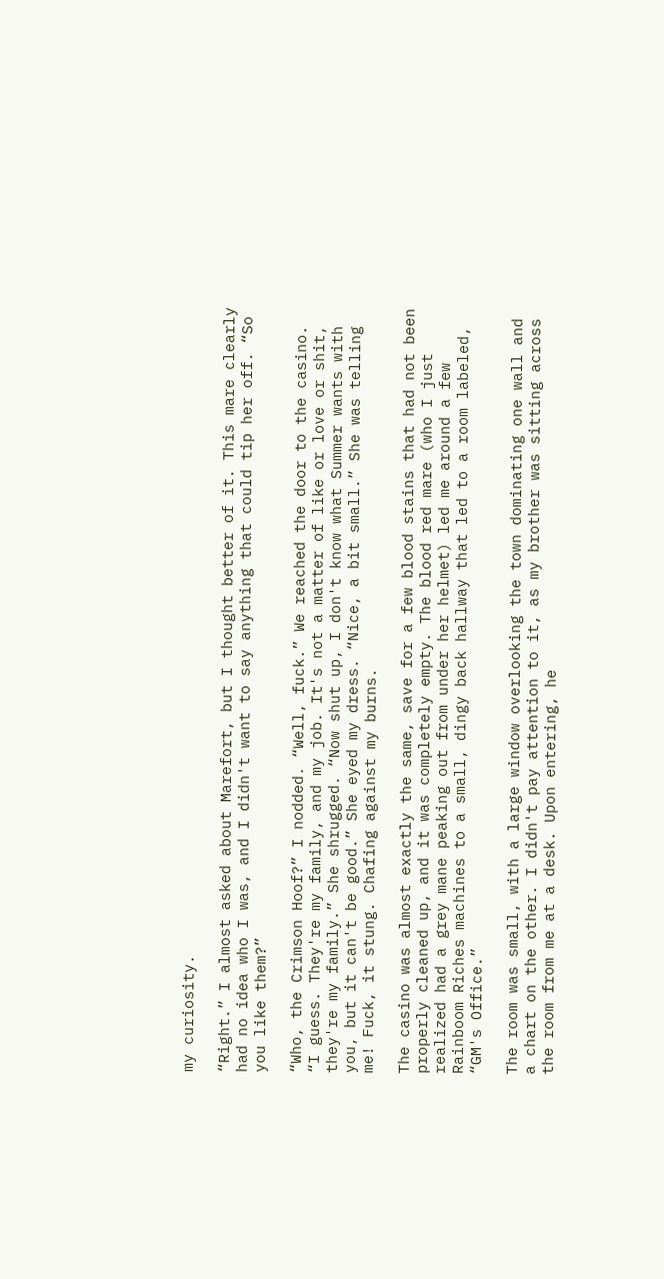my curiosity.

“Right.” I almost asked about Marefort, but I thought better of it. This mare clearly had no idea who I was, and I didn't want to say anything that could tip her off. “So you like them?”

“Who, the Crimson Hoof?” I nodded. “Well, fuck.” We reached the door to the casino. “I guess. They're my family, and my job. It's not a matter of like or love or shit, they're my family.” She shrugged. “Now shut up, I don't know what Summer wants with you, but it can't be good.” She eyed my dress. “Nice, a bit small.” She was telling me! Fuck, it stung. Chafing against my burns.

The casino was almost exactly the same, save for a few blood stains that had not been properly cleaned up, and it was completely empty. The blood red mare (who I just realized had a grey mane peaking out from under her helmet) led me around a few Rainboom Riches machines to a small, dingy back hallway that led to a room labeled, “GM's Office.”

The room was small, with a large window overlooking the town dominating one wall and a chart on the other. I didn't pay attention to it, as my brother was sitting across the room from me at a desk. Upon entering, he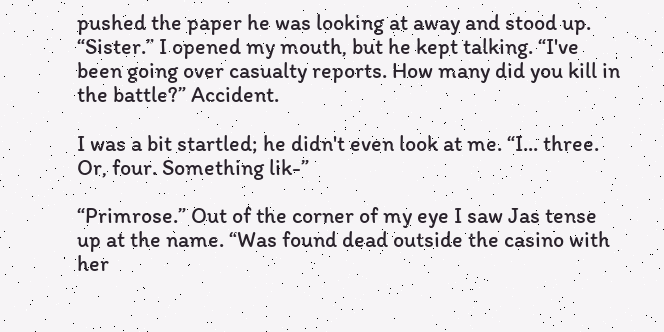pushed the paper he was looking at away and stood up. “Sister.” I opened my mouth, but he kept talking. “I've been going over casualty reports. How many did you kill in the battle?” Accident.

I was a bit startled; he didn't even look at me. “I... three. Or, four. Something lik-”

“Primrose.” Out of the corner of my eye I saw Jas tense up at the name. “Was found dead outside the casino with her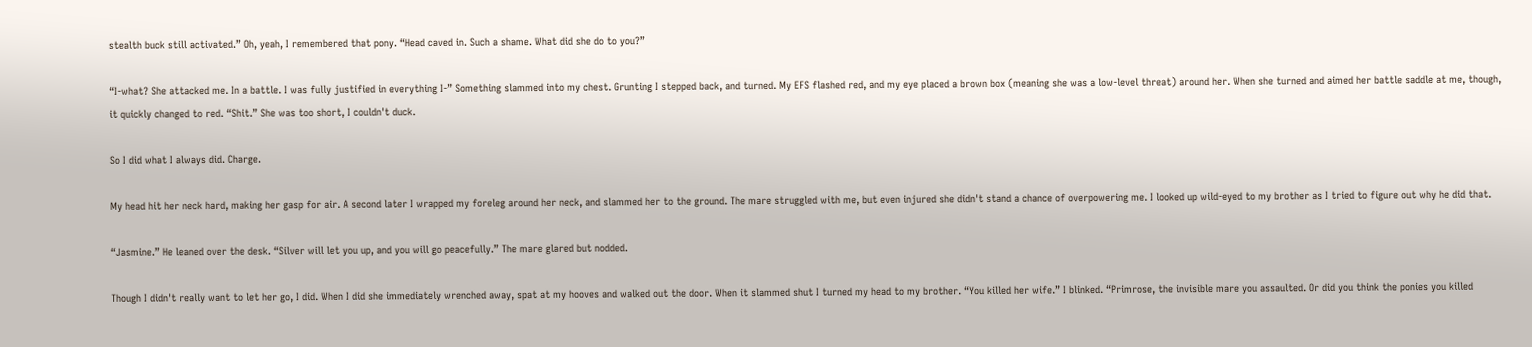stealth buck still activated.” Oh, yeah, I remembered that pony. “Head caved in. Such a shame. What did she do to you?”

“I-what? She attacked me. In a battle. I was fully justified in everything I-” Something slammed into my chest. Grunting I stepped back, and turned. My EFS flashed red, and my eye placed a brown box (meaning she was a low-level threat) around her. When she turned and aimed her battle saddle at me, though, it quickly changed to red. “Shit.” She was too short, I couldn't duck.

So I did what I always did. Charge.

My head hit her neck hard, making her gasp for air. A second later I wrapped my foreleg around her neck, and slammed her to the ground. The mare struggled with me, but even injured she didn't stand a chance of overpowering me. I looked up wild-eyed to my brother as I tried to figure out why he did that.

“Jasmine.” He leaned over the desk. “Silver will let you up, and you will go peacefully.” The mare glared but nodded.

Though I didn't really want to let her go, I did. When I did she immediately wrenched away, spat at my hooves and walked out the door. When it slammed shut I turned my head to my brother. “You killed her wife.” I blinked. “Primrose, the invisible mare you assaulted. Or did you think the ponies you killed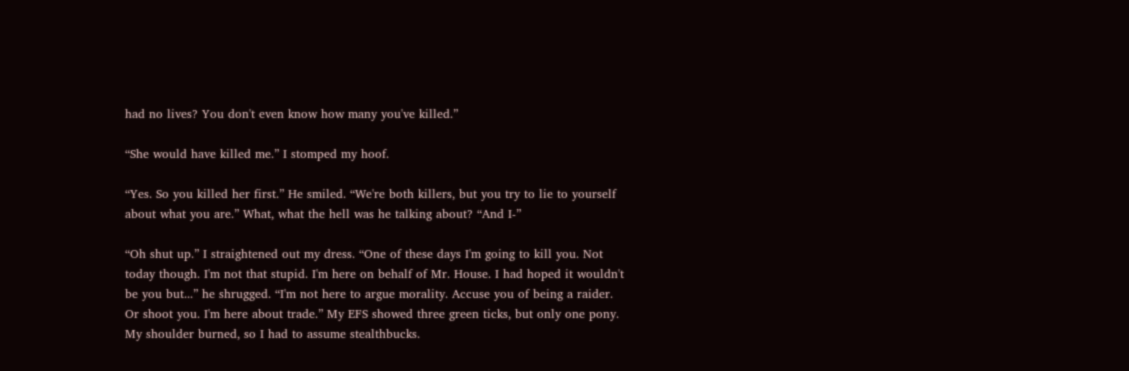had no lives? You don't even know how many you've killed.”

“She would have killed me.” I stomped my hoof.

“Yes. So you killed her first.” He smiled. “We're both killers, but you try to lie to yourself about what you are.” What, what the hell was he talking about? “And I-”

“Oh shut up.” I straightened out my dress. “One of these days I'm going to kill you. Not today though. I'm not that stupid. I'm here on behalf of Mr. House. I had hoped it wouldn't be you but...” he shrugged. “I'm not here to argue morality. Accuse you of being a raider. Or shoot you. I'm here about trade.” My EFS showed three green ticks, but only one pony. My shoulder burned, so I had to assume stealthbucks.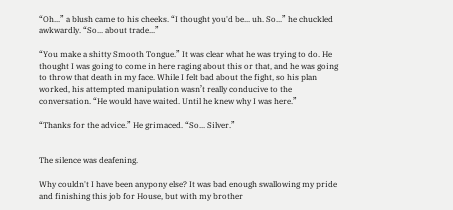“Oh...” a blush came to his cheeks. “I thought you'd be... uh. So...” he chuckled awkwardly. “So... about trade...”

“You make a shitty Smooth Tongue.” It was clear what he was trying to do. He thought I was going to come in here raging about this or that, and he was going to throw that death in my face. While I felt bad about the fight, so his plan worked, his attempted manipulation wasn’t really conducive to the conversation. “He would have waited. Until he knew why I was here.”

“Thanks for the advice.” He grimaced. “So... Silver.”


The silence was deafening.

Why couldn't I have been anypony else? It was bad enough swallowing my pride and finishing this job for House, but with my brother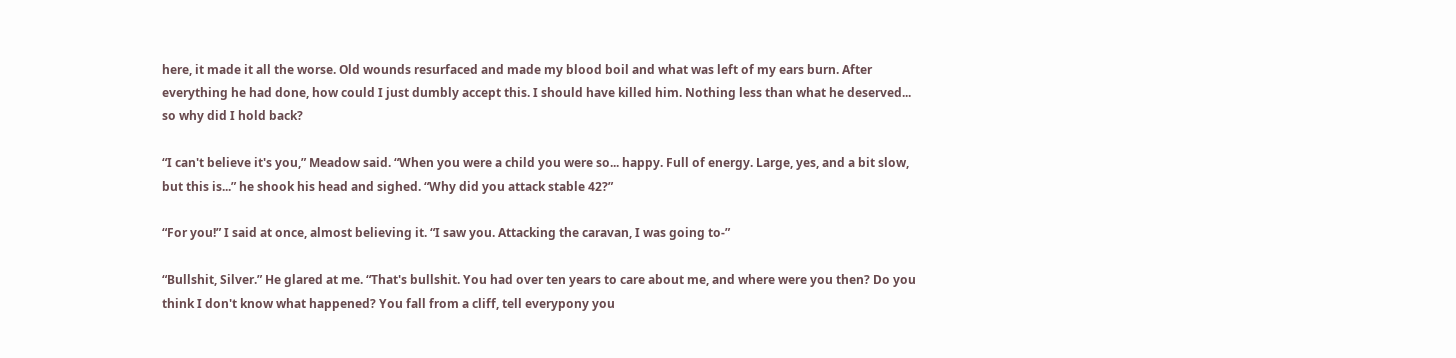here, it made it all the worse. Old wounds resurfaced and made my blood boil and what was left of my ears burn. After everything he had done, how could I just dumbly accept this. I should have killed him. Nothing less than what he deserved... so why did I hold back?

“I can't believe it's you,” Meadow said. “When you were a child you were so... happy. Full of energy. Large, yes, and a bit slow, but this is...” he shook his head and sighed. “Why did you attack stable 42?”

“For you!” I said at once, almost believing it. “I saw you. Attacking the caravan, I was going to-”

“Bullshit, Silver.” He glared at me. “That's bullshit. You had over ten years to care about me, and where were you then? Do you think I don't know what happened? You fall from a cliff, tell everypony you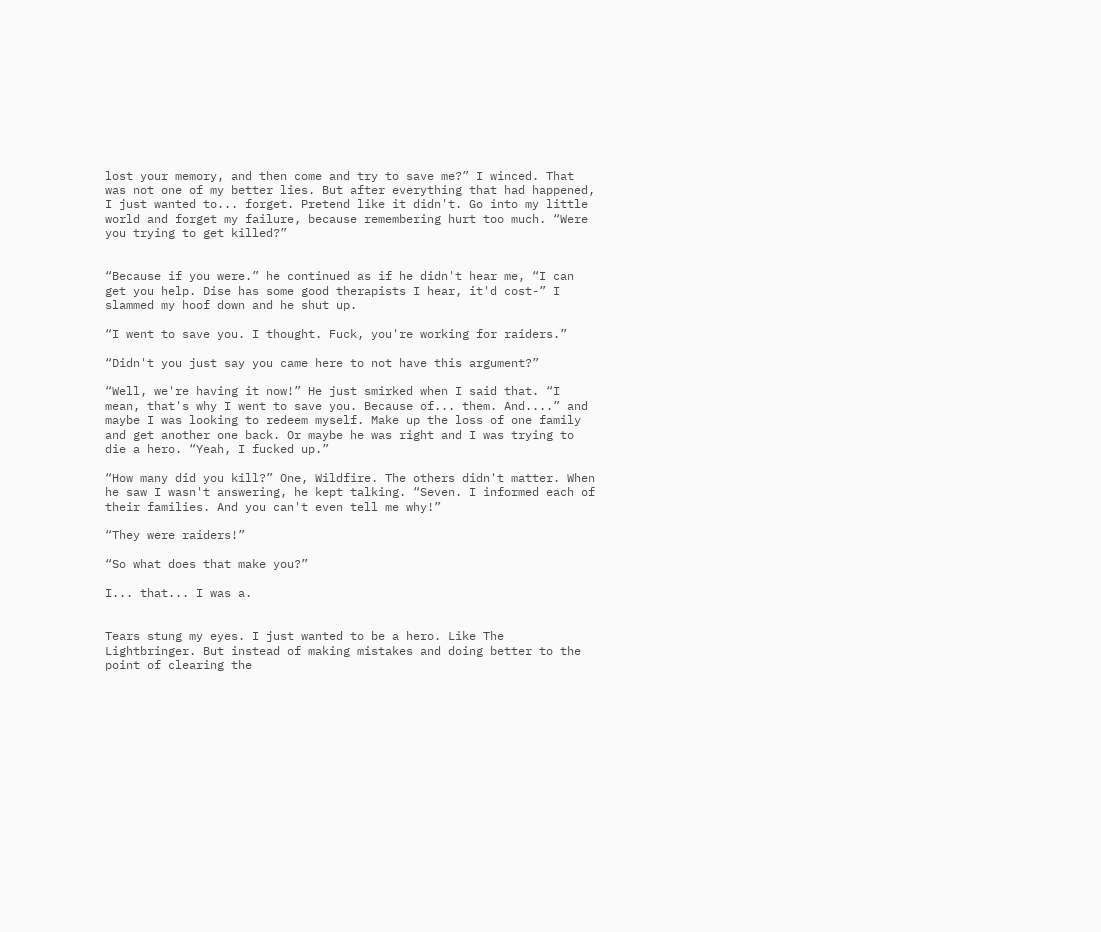lost your memory, and then come and try to save me?” I winced. That was not one of my better lies. But after everything that had happened, I just wanted to... forget. Pretend like it didn't. Go into my little world and forget my failure, because remembering hurt too much. “Were you trying to get killed?”


“Because if you were.” he continued as if he didn't hear me, “I can get you help. Dise has some good therapists I hear, it'd cost-” I slammed my hoof down and he shut up.

“I went to save you. I thought. Fuck, you're working for raiders.”

“Didn't you just say you came here to not have this argument?”

“Well, we're having it now!” He just smirked when I said that. “I mean, that's why I went to save you. Because of... them. And....” and maybe I was looking to redeem myself. Make up the loss of one family and get another one back. Or maybe he was right and I was trying to die a hero. “Yeah, I fucked up.”

“How many did you kill?” One, Wildfire. The others didn't matter. When he saw I wasn't answering, he kept talking. “Seven. I informed each of their families. And you can't even tell me why!”

“They were raiders!”

“So what does that make you?”

I... that... I was a.


Tears stung my eyes. I just wanted to be a hero. Like The Lightbringer. But instead of making mistakes and doing better to the point of clearing the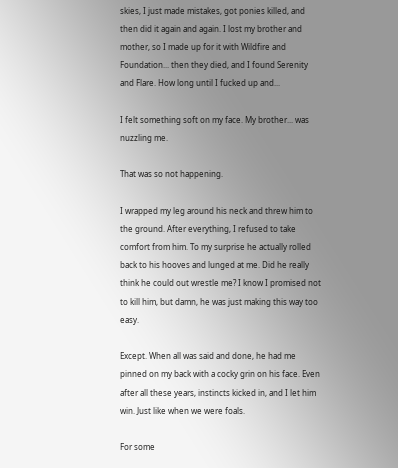skies, I just made mistakes, got ponies killed, and then did it again and again. I lost my brother and mother, so I made up for it with Wildfire and Foundation... then they died, and I found Serenity and Flare. How long until I fucked up and...

I felt something soft on my face. My brother... was nuzzling me.

That was so not happening.

I wrapped my leg around his neck and threw him to the ground. After everything, I refused to take comfort from him. To my surprise he actually rolled back to his hooves and lunged at me. Did he really think he could out wrestle me? I know I promised not to kill him, but damn, he was just making this way too easy.

Except. When all was said and done, he had me pinned on my back with a cocky grin on his face. Even after all these years, instincts kicked in, and I let him win. Just like when we were foals.

For some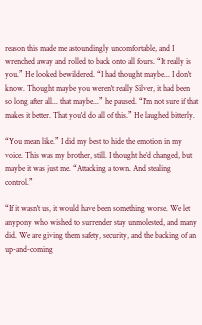reason this made me astoundingly uncomfortable, and I wrenched away and rolled to back onto all fours. “It really is you.” He looked bewildered. “I had thought maybe... I don't know. Thought maybe you weren't really Silver, it had been so long after all... that maybe...” he paused. “I'm not sure if that makes it better. That you'd do all of this.” He laughed bitterly.

“You mean like.” I did my best to hide the emotion in my voice. This was my brother, still. I thought he’d changed, but maybe it was just me. “Attacking a town. And stealing control.”

“If it wasn't us, it would have been something worse. We let anypony who wished to surrender stay unmolested, and many did. We are giving them safety, security, and the backing of an up-and-coming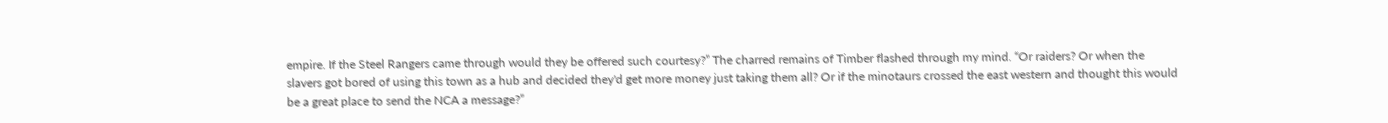empire. If the Steel Rangers came through would they be offered such courtesy?” The charred remains of Timber flashed through my mind. “Or raiders? Or when the slavers got bored of using this town as a hub and decided they'd get more money just taking them all? Or if the minotaurs crossed the east western and thought this would be a great place to send the NCA a message?”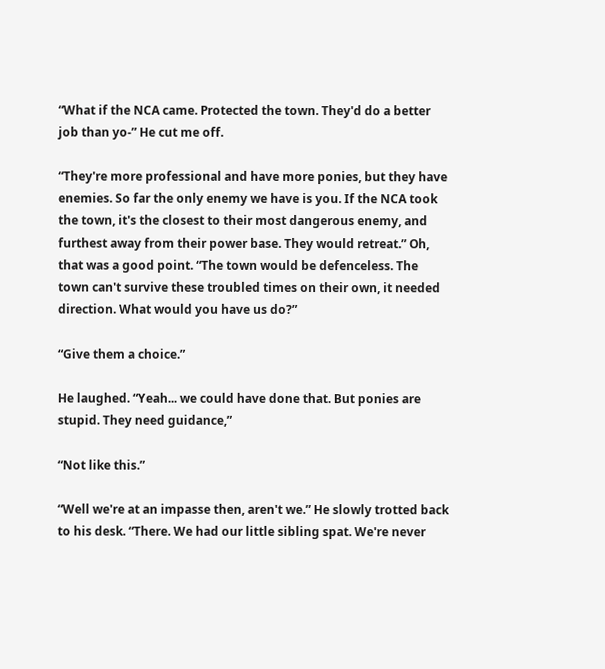“What if the NCA came. Protected the town. They'd do a better job than yo-” He cut me off.

“They're more professional and have more ponies, but they have enemies. So far the only enemy we have is you. If the NCA took the town, it's the closest to their most dangerous enemy, and furthest away from their power base. They would retreat.” Oh, that was a good point. “The town would be defenceless. The town can't survive these troubled times on their own, it needed direction. What would you have us do?”

“Give them a choice.”

He laughed. “Yeah... we could have done that. But ponies are stupid. They need guidance,”

“Not like this.”

“Well we're at an impasse then, aren't we.” He slowly trotted back to his desk. “There. We had our little sibling spat. We're never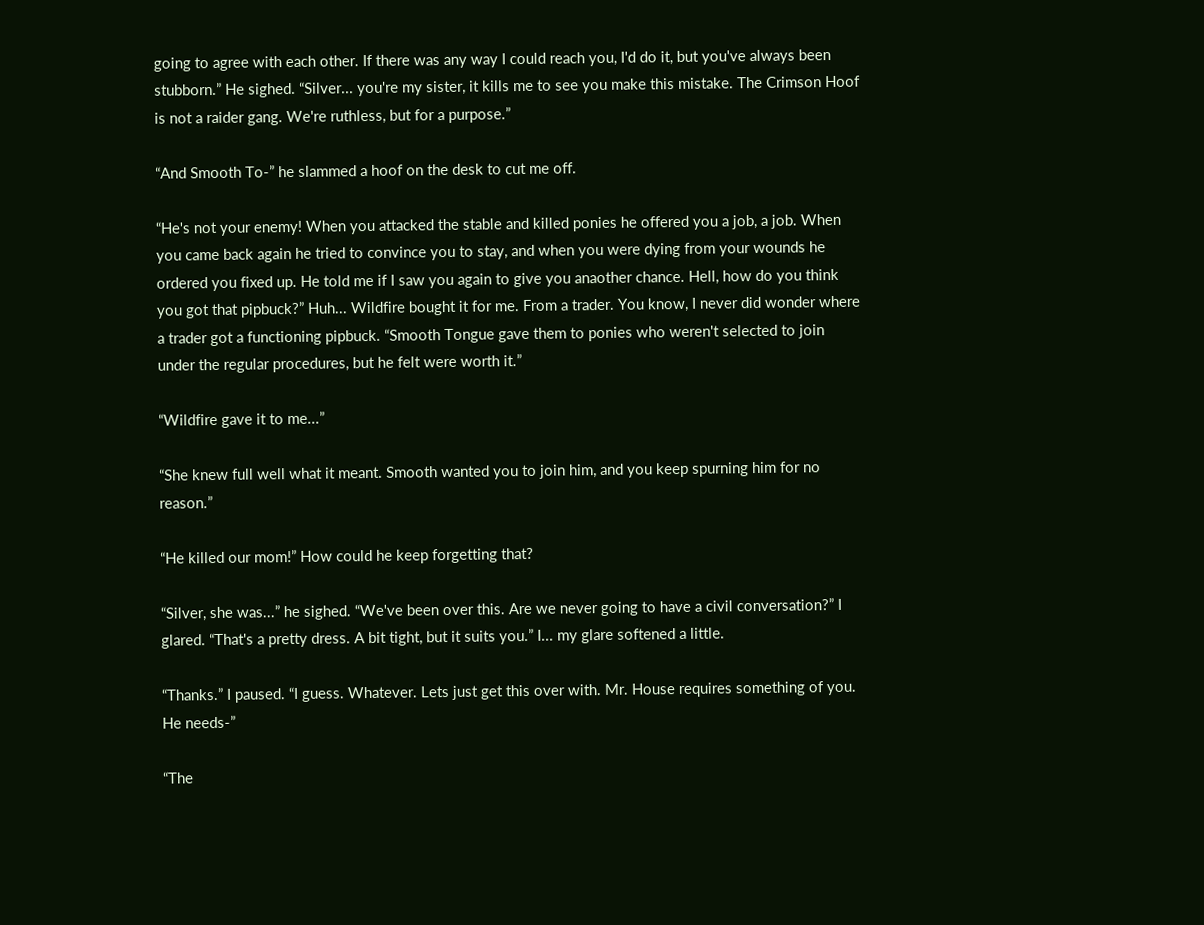going to agree with each other. If there was any way I could reach you, I'd do it, but you've always been stubborn.” He sighed. “Silver... you're my sister, it kills me to see you make this mistake. The Crimson Hoof is not a raider gang. We're ruthless, but for a purpose.”

“And Smooth To-” he slammed a hoof on the desk to cut me off.

“He's not your enemy! When you attacked the stable and killed ponies he offered you a job, a job. When you came back again he tried to convince you to stay, and when you were dying from your wounds he ordered you fixed up. He told me if I saw you again to give you anaother chance. Hell, how do you think you got that pipbuck?” Huh... Wildfire bought it for me. From a trader. You know, I never did wonder where a trader got a functioning pipbuck. “Smooth Tongue gave them to ponies who weren't selected to join under the regular procedures, but he felt were worth it.”

“Wildfire gave it to me...”

“She knew full well what it meant. Smooth wanted you to join him, and you keep spurning him for no reason.”

“He killed our mom!” How could he keep forgetting that?

“Silver, she was...” he sighed. “We've been over this. Are we never going to have a civil conversation?” I glared. “That's a pretty dress. A bit tight, but it suits you.” I... my glare softened a little.

“Thanks.” I paused. “I guess. Whatever. Lets just get this over with. Mr. House requires something of you. He needs-”

“The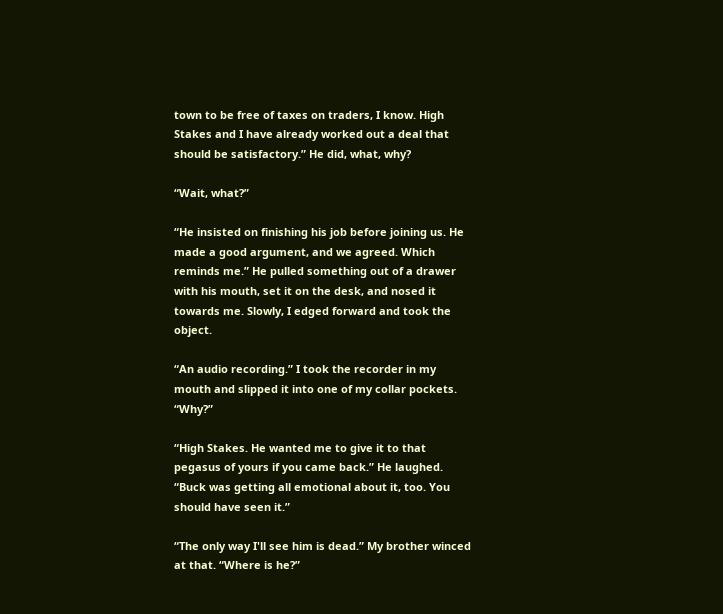town to be free of taxes on traders, I know. High Stakes and I have already worked out a deal that should be satisfactory.” He did, what, why?

“Wait, what?”

“He insisted on finishing his job before joining us. He made a good argument, and we agreed. Which reminds me.” He pulled something out of a drawer with his mouth, set it on the desk, and nosed it towards me. Slowly, I edged forward and took the object.

“An audio recording.” I took the recorder in my mouth and slipped it into one of my collar pockets. “Why?”

“High Stakes. He wanted me to give it to that pegasus of yours if you came back.” He laughed. “Buck was getting all emotional about it, too. You should have seen it.”

“The only way I'll see him is dead.” My brother winced at that. “Where is he?”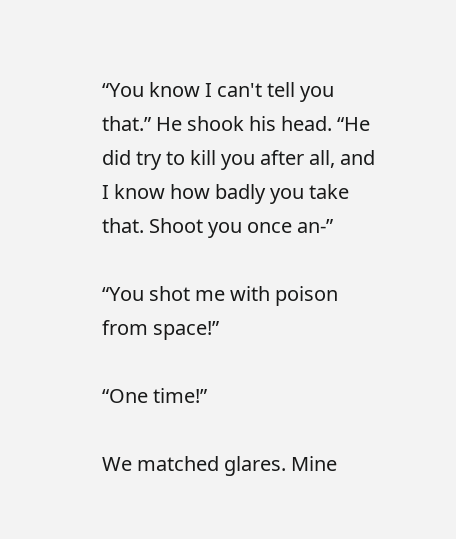“You know I can't tell you that.” He shook his head. “He did try to kill you after all, and I know how badly you take that. Shoot you once an-”

“You shot me with poison from space!”

“One time!”

We matched glares. Mine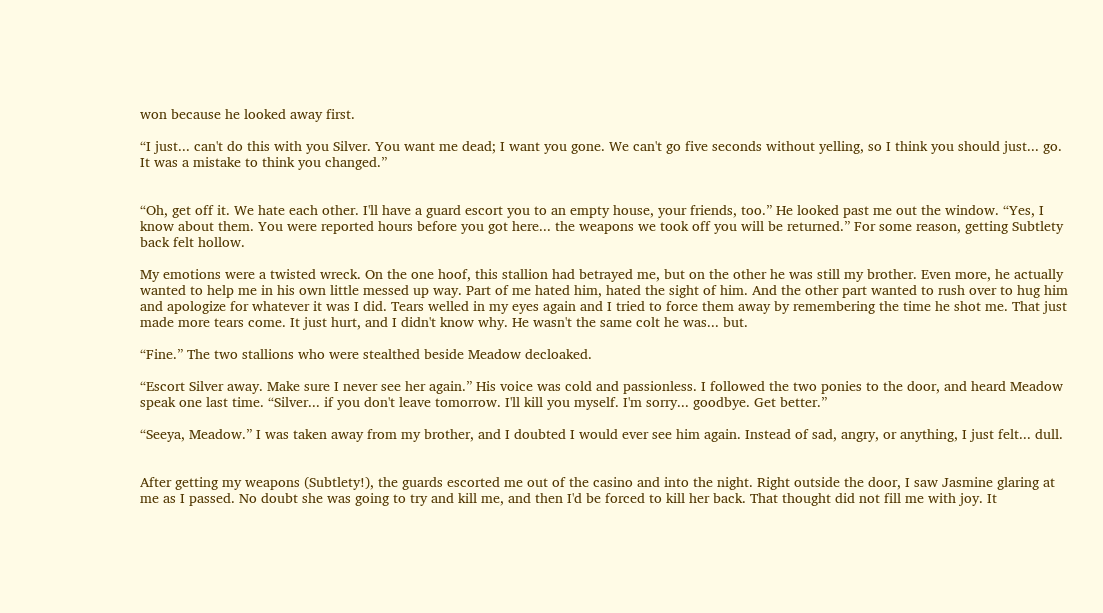won because he looked away first.

“I just... can't do this with you Silver. You want me dead; I want you gone. We can't go five seconds without yelling, so I think you should just... go. It was a mistake to think you changed.”


“Oh, get off it. We hate each other. I'll have a guard escort you to an empty house, your friends, too.” He looked past me out the window. “Yes, I know about them. You were reported hours before you got here... the weapons we took off you will be returned.” For some reason, getting Subtlety back felt hollow.

My emotions were a twisted wreck. On the one hoof, this stallion had betrayed me, but on the other he was still my brother. Even more, he actually wanted to help me in his own little messed up way. Part of me hated him, hated the sight of him. And the other part wanted to rush over to hug him and apologize for whatever it was I did. Tears welled in my eyes again and I tried to force them away by remembering the time he shot me. That just made more tears come. It just hurt, and I didn't know why. He wasn't the same colt he was... but.

“Fine.” The two stallions who were stealthed beside Meadow decloaked.

“Escort Silver away. Make sure I never see her again.” His voice was cold and passionless. I followed the two ponies to the door, and heard Meadow speak one last time. “Silver... if you don't leave tomorrow. I'll kill you myself. I'm sorry... goodbye. Get better.”

“Seeya, Meadow.” I was taken away from my brother, and I doubted I would ever see him again. Instead of sad, angry, or anything, I just felt... dull.


After getting my weapons (Subtlety!), the guards escorted me out of the casino and into the night. Right outside the door, I saw Jasmine glaring at me as I passed. No doubt she was going to try and kill me, and then I'd be forced to kill her back. That thought did not fill me with joy. It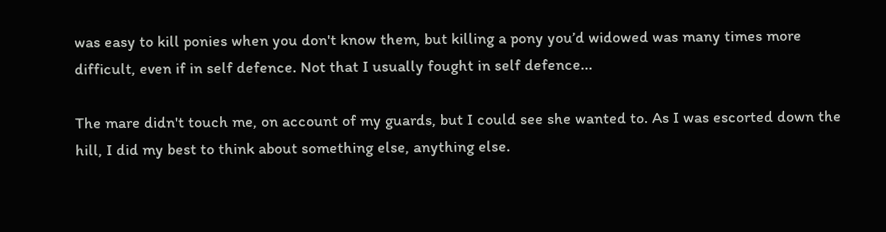was easy to kill ponies when you don't know them, but killing a pony you’d widowed was many times more difficult, even if in self defence. Not that I usually fought in self defence...

The mare didn't touch me, on account of my guards, but I could see she wanted to. As I was escorted down the hill, I did my best to think about something else, anything else.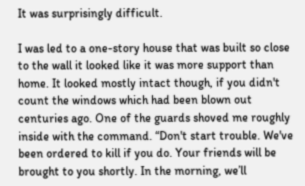It was surprisingly difficult.

I was led to a one-story house that was built so close to the wall it looked like it was more support than home. It looked mostly intact though, if you didn't count the windows which had been blown out centuries ago. One of the guards shoved me roughly inside with the command. “Don't start trouble. We've been ordered to kill if you do. Your friends will be brought to you shortly. In the morning, we’ll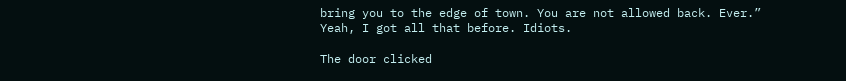bring you to the edge of town. You are not allowed back. Ever.” Yeah, I got all that before. Idiots.

The door clicked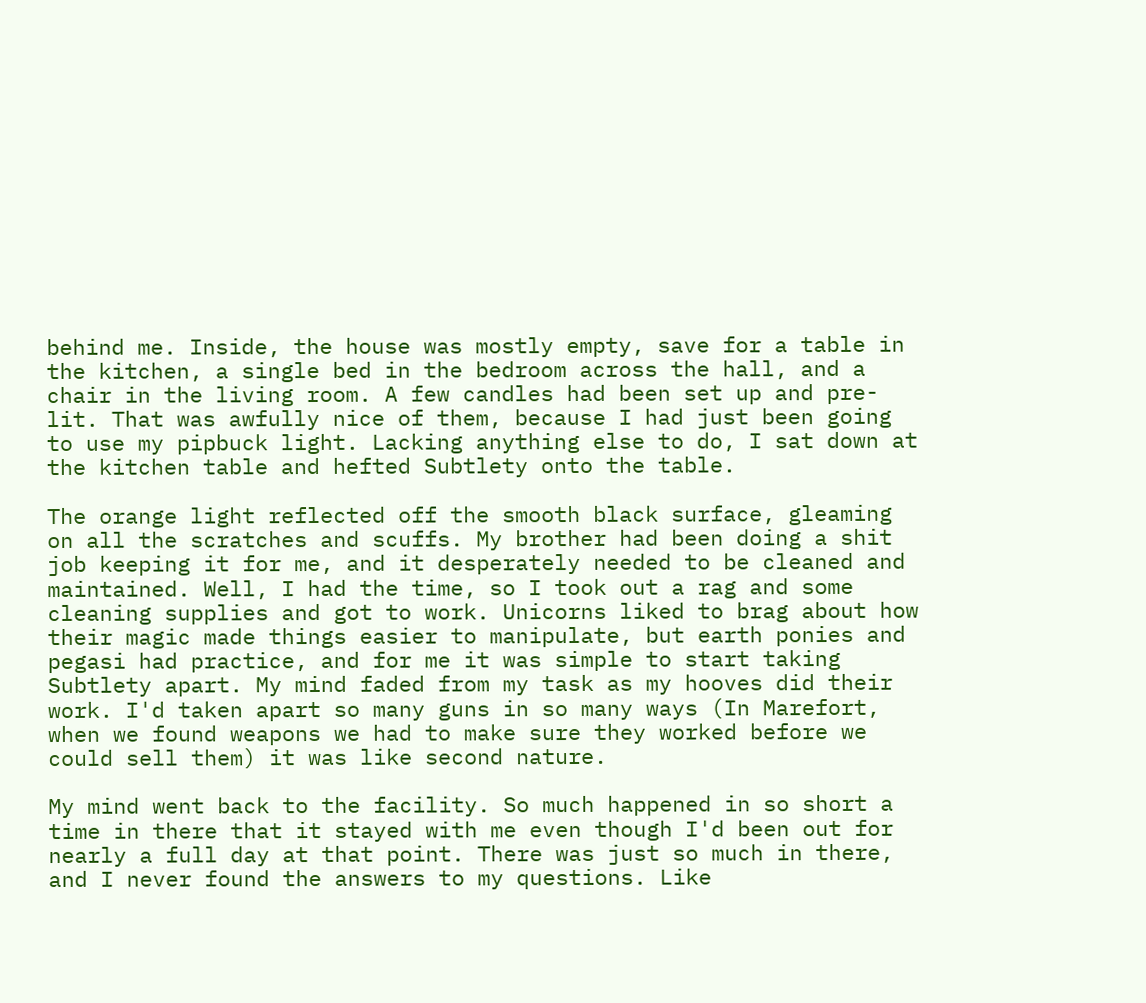behind me. Inside, the house was mostly empty, save for a table in the kitchen, a single bed in the bedroom across the hall, and a chair in the living room. A few candles had been set up and pre-lit. That was awfully nice of them, because I had just been going to use my pipbuck light. Lacking anything else to do, I sat down at the kitchen table and hefted Subtlety onto the table.

The orange light reflected off the smooth black surface, gleaming on all the scratches and scuffs. My brother had been doing a shit job keeping it for me, and it desperately needed to be cleaned and maintained. Well, I had the time, so I took out a rag and some cleaning supplies and got to work. Unicorns liked to brag about how their magic made things easier to manipulate, but earth ponies and pegasi had practice, and for me it was simple to start taking Subtlety apart. My mind faded from my task as my hooves did their work. I'd taken apart so many guns in so many ways (In Marefort, when we found weapons we had to make sure they worked before we could sell them) it was like second nature.

My mind went back to the facility. So much happened in so short a time in there that it stayed with me even though I'd been out for nearly a full day at that point. There was just so much in there, and I never found the answers to my questions. Like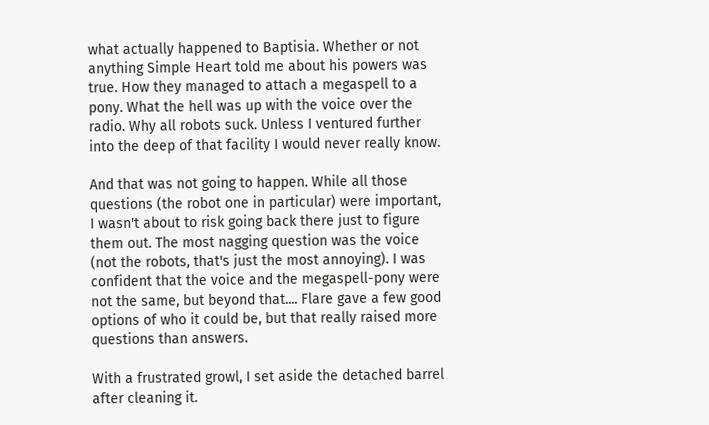what actually happened to Baptisia. Whether or not anything Simple Heart told me about his powers was true. How they managed to attach a megaspell to a pony. What the hell was up with the voice over the radio. Why all robots suck. Unless I ventured further into the deep of that facility I would never really know.

And that was not going to happen. While all those questions (the robot one in particular) were important, I wasn't about to risk going back there just to figure them out. The most nagging question was the voice (not the robots, that's just the most annoying). I was confident that the voice and the megaspell-pony were not the same, but beyond that.... Flare gave a few good options of who it could be, but that really raised more questions than answers.

With a frustrated growl, I set aside the detached barrel after cleaning it.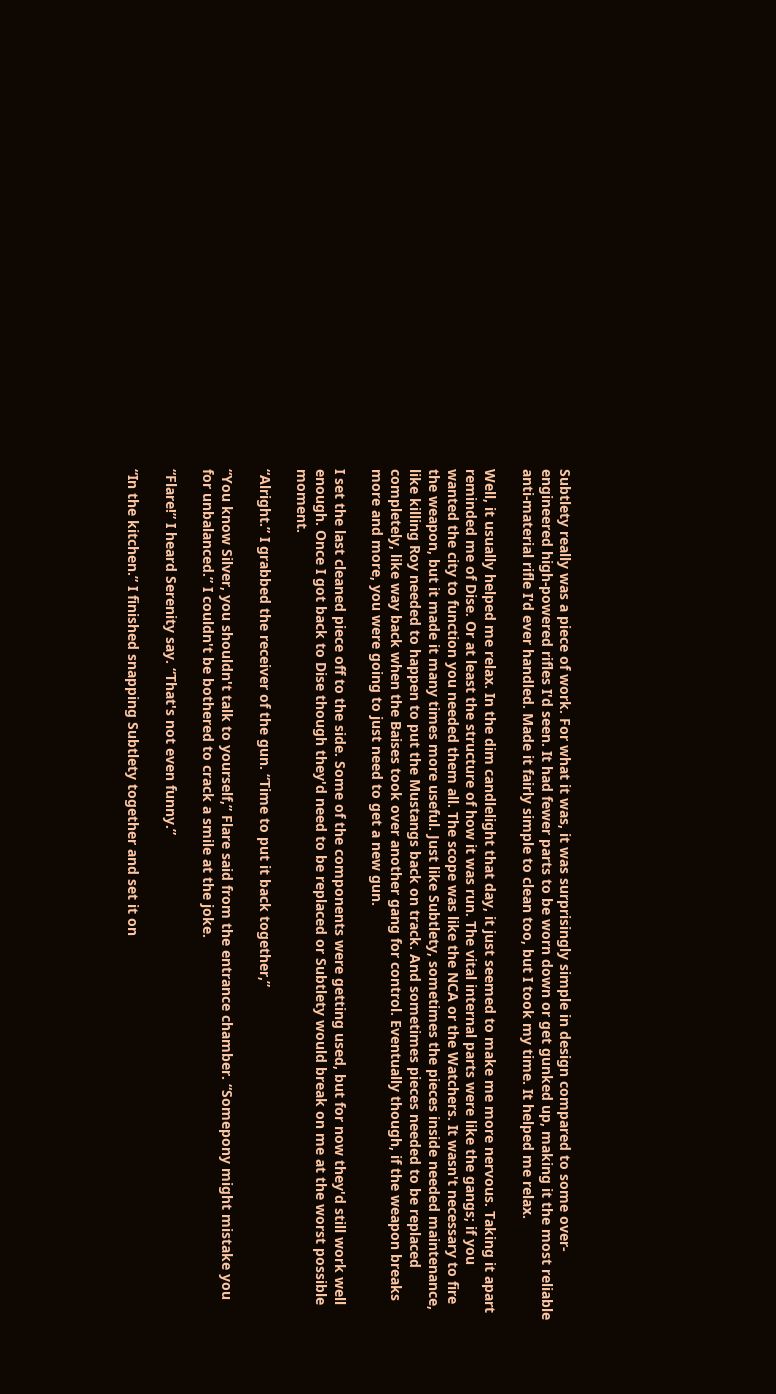Subtlety really was a piece of work. For what it was, it was surprisingly simple in design compared to some over-engineered high-powered rifles I'd seen. It had fewer parts to be worn down or get gunked up, making it the most reliable anti-material rifle I'd ever handled. Made it fairly simple to clean too, but I took my time. It helped me relax.

Well, it usually helped me relax. In the dim candlelight that day, it just seemed to make me more nervous. Taking it apart reminded me of Dise. Or at least the structure of how it was run. The vital internal parts were like the gangs; if you wanted the city to function you needed them all. The scope was like the NCA or the Watchers. It wasn't necessary to fire the weapon, but it made it many times more useful. Just like Subtlety, sometimes the pieces inside needed maintenance, like killing Roy needed to happen to put the Mustangs back on track. And sometimes pieces needed to be replaced completely, like way back when the Baises took over another gang for control. Eventually though, if the weapon breaks more and more, you were going to just need to get a new gun.

I set the last cleaned piece off to the side. Some of the components were getting used, but for now they'd still work well enough. Once I got back to Dise though they'd need to be replaced or Subtlety would break on me at the worst possible moment.

“Alright.” I grabbed the receiver of the gun. “Time to put it back together,”

“You know Silver, you shouldn't talk to yourself,” Flare said from the entrance chamber. “Somepony might mistake you for unbalanced.” I couldn't be bothered to crack a smile at the joke.

“Flare!” I heard Serenity say. “That's not even funny.”

“In the kitchen.” I finished snapping Subtlety together and set it on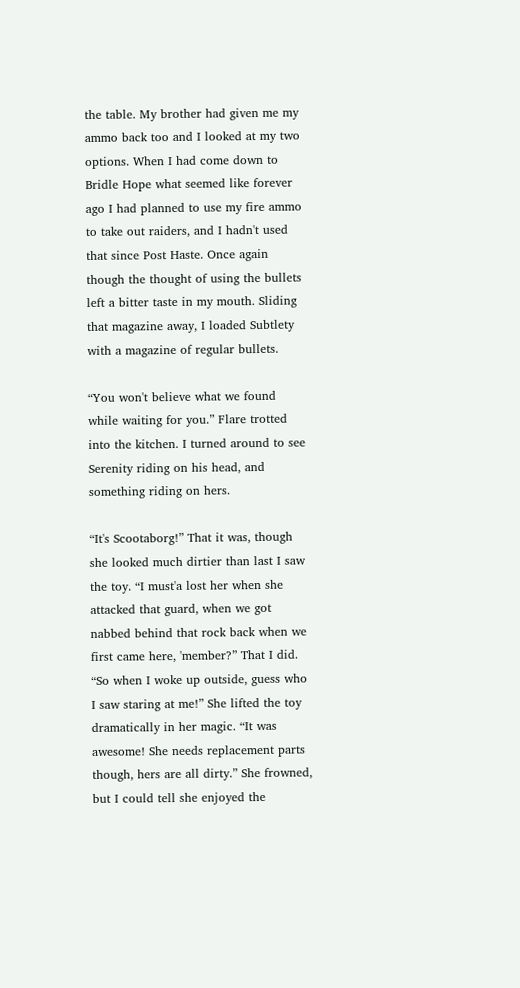the table. My brother had given me my ammo back too and I looked at my two options. When I had come down to Bridle Hope what seemed like forever ago I had planned to use my fire ammo to take out raiders, and I hadn't used that since Post Haste. Once again though the thought of using the bullets left a bitter taste in my mouth. Sliding that magazine away, I loaded Subtlety with a magazine of regular bullets.

“You won't believe what we found while waiting for you.” Flare trotted into the kitchen. I turned around to see Serenity riding on his head, and something riding on hers.

“It's Scootaborg!” That it was, though she looked much dirtier than last I saw the toy. “I must'a lost her when she attacked that guard, when we got nabbed behind that rock back when we first came here, 'member?” That I did. “So when I woke up outside, guess who I saw staring at me!” She lifted the toy dramatically in her magic. “It was awesome! She needs replacement parts though, hers are all dirty.” She frowned, but I could tell she enjoyed the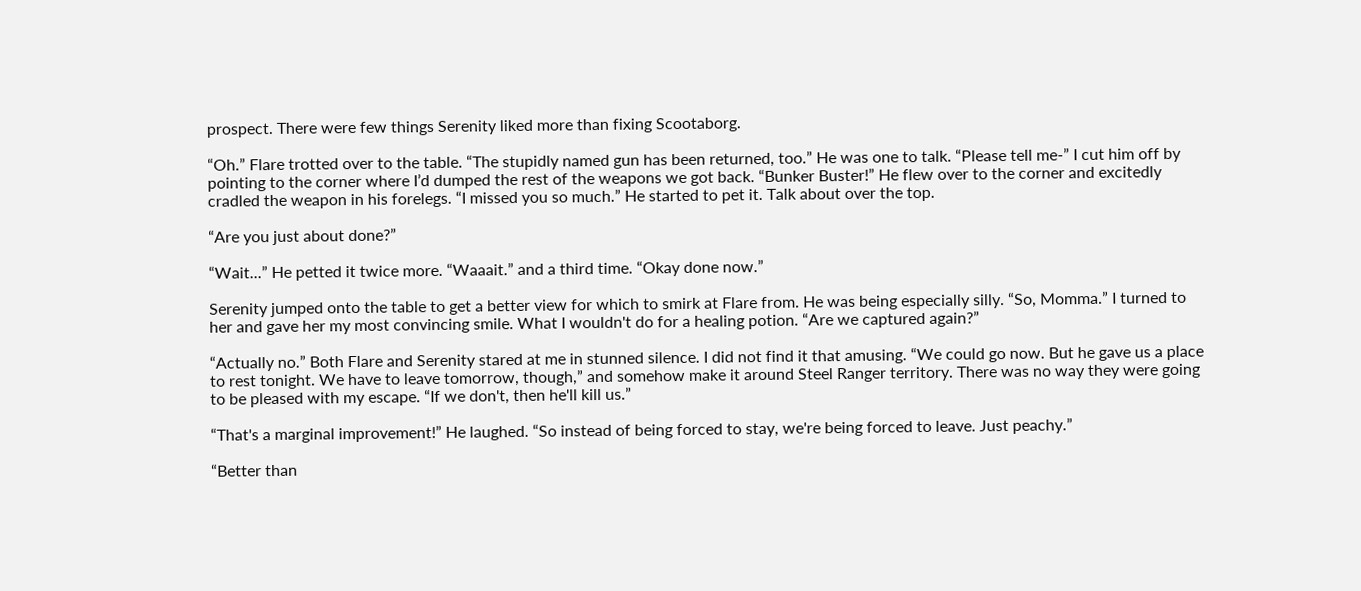prospect. There were few things Serenity liked more than fixing Scootaborg.

“Oh.” Flare trotted over to the table. “The stupidly named gun has been returned, too.” He was one to talk. “Please tell me-” I cut him off by pointing to the corner where I’d dumped the rest of the weapons we got back. “Bunker Buster!” He flew over to the corner and excitedly cradled the weapon in his forelegs. “I missed you so much.” He started to pet it. Talk about over the top.

“Are you just about done?”

“Wait...” He petted it twice more. “Waaait.” and a third time. “Okay done now.”

Serenity jumped onto the table to get a better view for which to smirk at Flare from. He was being especially silly. “So, Momma.” I turned to her and gave her my most convincing smile. What I wouldn't do for a healing potion. “Are we captured again?”

“Actually no.” Both Flare and Serenity stared at me in stunned silence. I did not find it that amusing. “We could go now. But he gave us a place to rest tonight. We have to leave tomorrow, though,” and somehow make it around Steel Ranger territory. There was no way they were going to be pleased with my escape. “If we don't, then he'll kill us.”

“That's a marginal improvement!” He laughed. “So instead of being forced to stay, we're being forced to leave. Just peachy.”

“Better than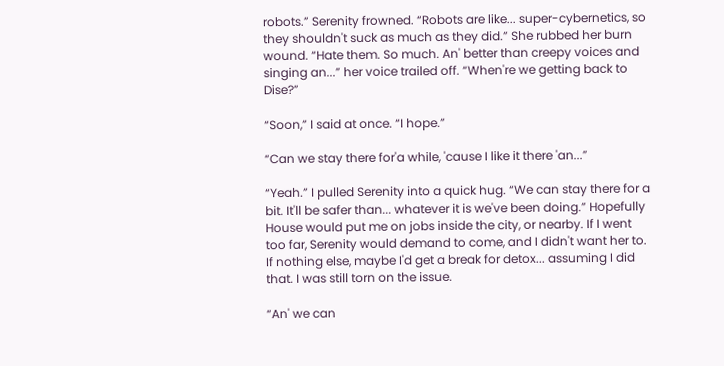robots.” Serenity frowned. “Robots are like... super-cybernetics, so they shouldn't suck as much as they did.” She rubbed her burn wound. “Hate them. So much. An' better than creepy voices and singing an...” her voice trailed off. “When're we getting back to Dise?”

“Soon,” I said at once. “I hope.”

“Can we stay there for'a while, 'cause I like it there 'an...”

“Yeah.” I pulled Serenity into a quick hug. “We can stay there for a bit. It'll be safer than... whatever it is we've been doing.” Hopefully House would put me on jobs inside the city, or nearby. If I went too far, Serenity would demand to come, and I didn't want her to. If nothing else, maybe I'd get a break for detox... assuming I did that. I was still torn on the issue.

“An' we can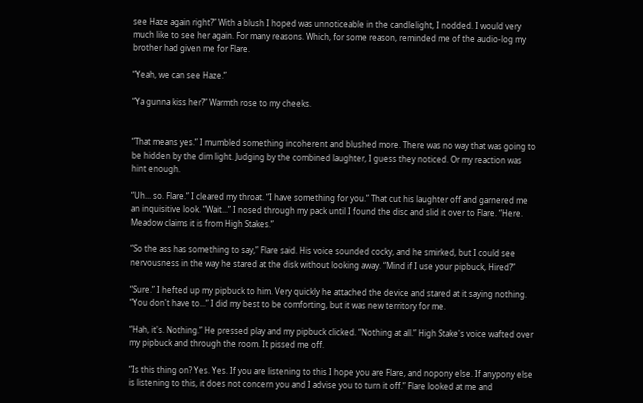see Haze again right?” With a blush I hoped was unnoticeable in the candlelight, I nodded. I would very much like to see her again. For many reasons. Which, for some reason, reminded me of the audio-log my brother had given me for Flare.

“Yeah, we can see Haze.”

“Ya gunna kiss her?” Warmth rose to my cheeks.


“That means yes.” I mumbled something incoherent and blushed more. There was no way that was going to be hidden by the dim light. Judging by the combined laughter, I guess they noticed. Or my reaction was hint enough.

“Uh... so. Flare.” I cleared my throat. “I have something for you.” That cut his laughter off and garnered me an inquisitive look. “Wait...” I nosed through my pack until I found the disc and slid it over to Flare. “Here. Meadow claims it is from High Stakes.”

“So the ass has something to say,” Flare said. His voice sounded cocky, and he smirked, but I could see nervousness in the way he stared at the disk without looking away. “Mind if I use your pipbuck, Hired?”

“Sure.” I hefted up my pipbuck to him. Very quickly he attached the device and stared at it saying nothing. “You don't have to...” I did my best to be comforting, but it was new territory for me.

“Hah, it's. Nothing.” He pressed play and my pipbuck clicked. “Nothing at all.” High Stake's voice wafted over my pipbuck and through the room. It pissed me off.

“Is this thing on? Yes. Yes. If you are listening to this I hope you are Flare, and nopony else. If anypony else is listening to this, it does not concern you and I advise you to turn it off.” Flare looked at me and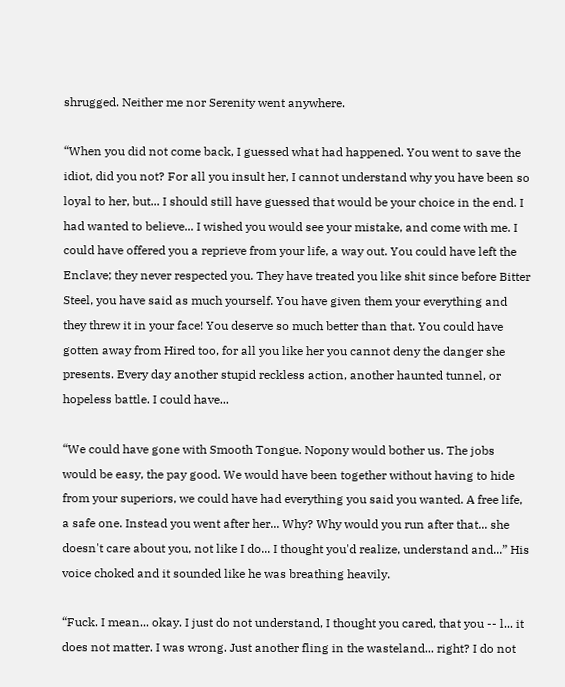shrugged. Neither me nor Serenity went anywhere.

“When you did not come back, I guessed what had happened. You went to save the idiot, did you not? For all you insult her, I cannot understand why you have been so loyal to her, but... I should still have guessed that would be your choice in the end. I had wanted to believe... I wished you would see your mistake, and come with me. I could have offered you a reprieve from your life, a way out. You could have left the Enclave; they never respected you. They have treated you like shit since before Bitter Steel, you have said as much yourself. You have given them your everything and they threw it in your face! You deserve so much better than that. You could have gotten away from Hired too, for all you like her you cannot deny the danger she presents. Every day another stupid reckless action, another haunted tunnel, or hopeless battle. I could have...

“We could have gone with Smooth Tongue. Nopony would bother us. The jobs would be easy, the pay good. We would have been together without having to hide from your superiors, we could have had everything you said you wanted. A free life, a safe one. Instead you went after her... Why? Why would you run after that... she doesn't care about you, not like I do... I thought you'd realize, understand and...” His voice choked and it sounded like he was breathing heavily.

“Fuck. I mean... okay. I just do not understand, I thought you cared, that you -- l... it does not matter. I was wrong. Just another fling in the wasteland... right? I do not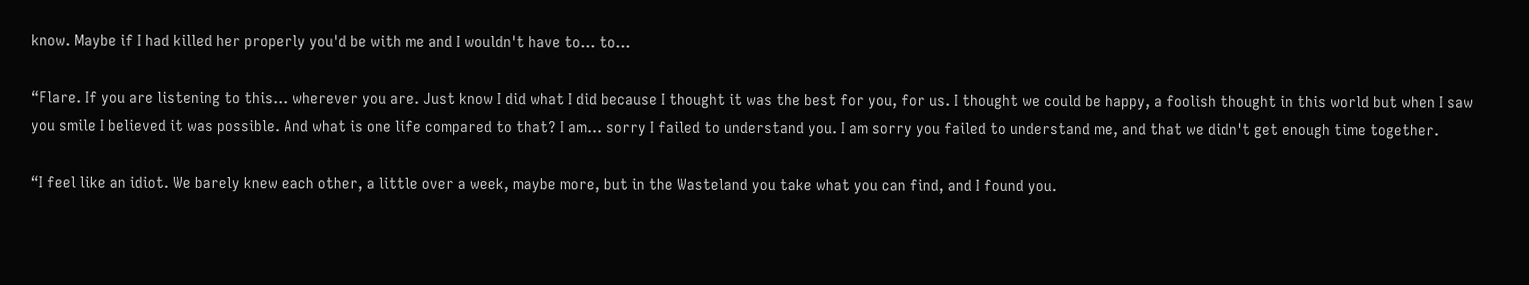know. Maybe if I had killed her properly you'd be with me and I wouldn't have to... to...

“Flare. If you are listening to this... wherever you are. Just know I did what I did because I thought it was the best for you, for us. I thought we could be happy, a foolish thought in this world but when I saw you smile I believed it was possible. And what is one life compared to that? I am... sorry I failed to understand you. I am sorry you failed to understand me, and that we didn't get enough time together.

“I feel like an idiot. We barely knew each other, a little over a week, maybe more, but in the Wasteland you take what you can find, and I found you.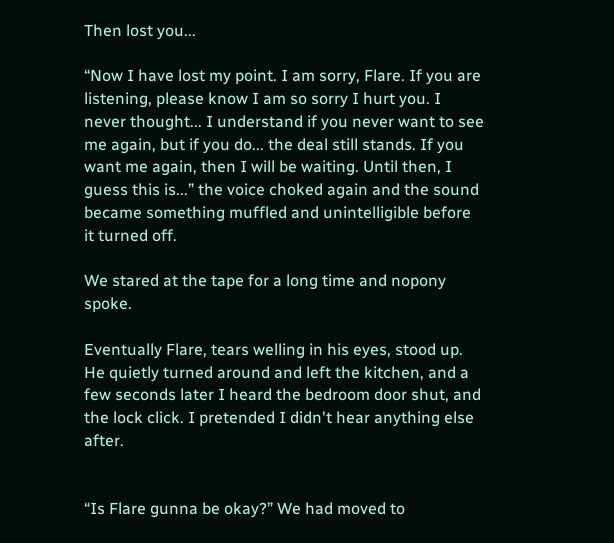Then lost you...

“Now I have lost my point. I am sorry, Flare. If you are listening, please know I am so sorry I hurt you. I never thought... I understand if you never want to see me again, but if you do... the deal still stands. If you want me again, then I will be waiting. Until then, I guess this is...” the voice choked again and the sound became something muffled and unintelligible before it turned off.

We stared at the tape for a long time and nopony spoke.

Eventually Flare, tears welling in his eyes, stood up. He quietly turned around and left the kitchen, and a few seconds later I heard the bedroom door shut, and the lock click. I pretended I didn't hear anything else after.


“Is Flare gunna be okay?” We had moved to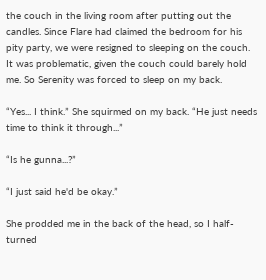the couch in the living room after putting out the candles. Since Flare had claimed the bedroom for his pity party, we were resigned to sleeping on the couch. It was problematic, given the couch could barely hold me. So Serenity was forced to sleep on my back.

“Yes... I think.” She squirmed on my back. “He just needs time to think it through...”

“Is he gunna...?”

“I just said he'd be okay.”

She prodded me in the back of the head, so I half-turned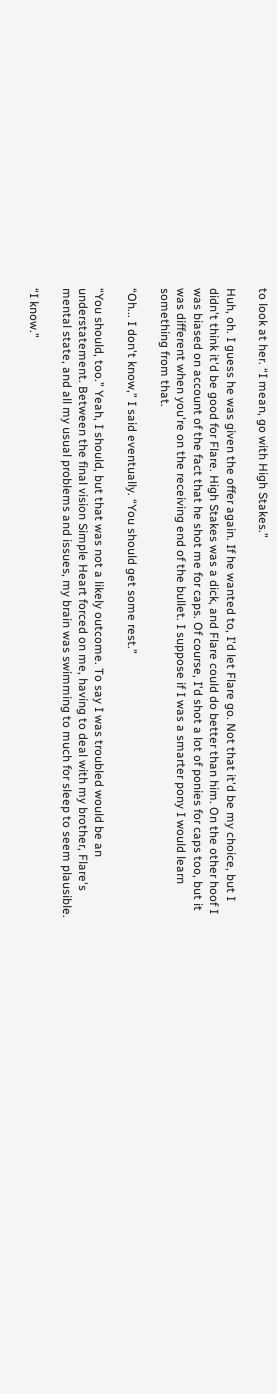to look at her. “I mean, go with High Stakes.”

Huh, oh. I guess he was given the offer again. If he wanted to, I'd let Flare go. Not that it'd be my choice, but I didn't think it'd be good for Flare. High Stakes was a dick, and Flare could do better than him. On the other hoof I was biased on account of the fact that he shot me for caps. Of course, I'd shot a lot of ponies for caps too, but it was different when you're on the receiving end of the bullet. I suppose if I was a smarter pony I would learn something from that.

“Oh... I don't know,” I said eventually. “You should get some rest.”

“You should, too.” Yeah, I should, but that was not a likely outcome. To say I was troubled would be an understatement. Between the final vision Simple Heart forced on me, having to deal with my brother, Flare's mental state, and all my usual problems and issues, my brain was swimming to much for sleep to seem plausible.

“I know.”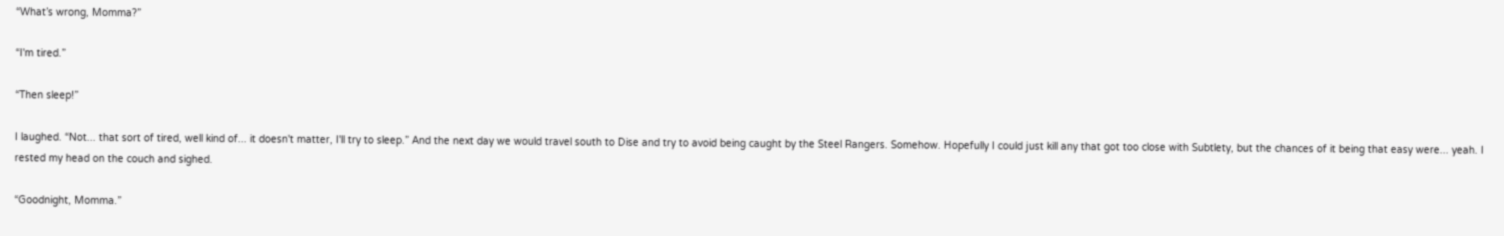“What’s wrong, Momma?”

“I'm tired.”

“Then sleep!”

I laughed. “Not... that sort of tired, well kind of... it doesn't matter, I'll try to sleep.” And the next day we would travel south to Dise and try to avoid being caught by the Steel Rangers. Somehow. Hopefully I could just kill any that got too close with Subtlety, but the chances of it being that easy were... yeah. I rested my head on the couch and sighed.

“Goodnight, Momma.”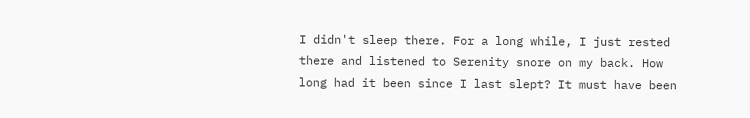I didn't sleep there. For a long while, I just rested there and listened to Serenity snore on my back. How long had it been since I last slept? It must have been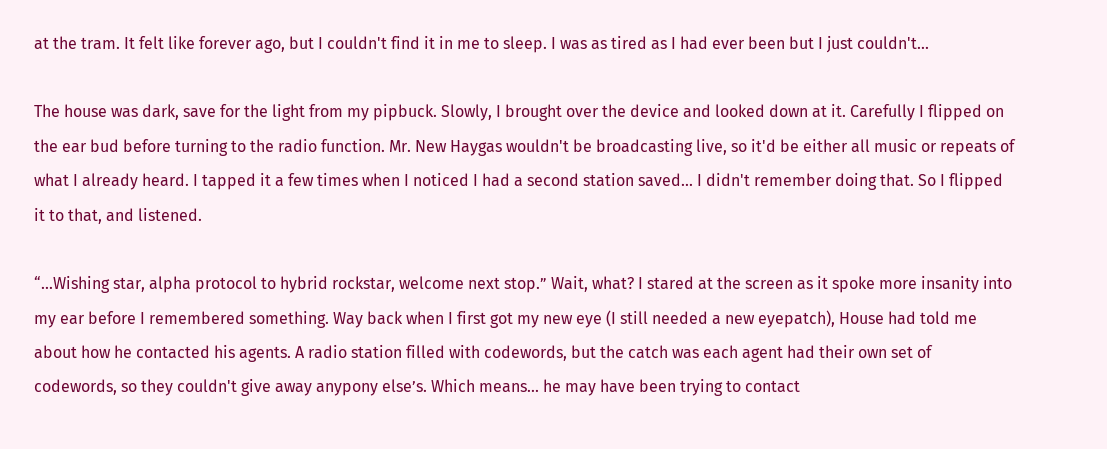at the tram. It felt like forever ago, but I couldn't find it in me to sleep. I was as tired as I had ever been but I just couldn't...

The house was dark, save for the light from my pipbuck. Slowly, I brought over the device and looked down at it. Carefully I flipped on the ear bud before turning to the radio function. Mr. New Haygas wouldn't be broadcasting live, so it'd be either all music or repeats of what I already heard. I tapped it a few times when I noticed I had a second station saved... I didn't remember doing that. So I flipped it to that, and listened.

“...Wishing star, alpha protocol to hybrid rockstar, welcome next stop.” Wait, what? I stared at the screen as it spoke more insanity into my ear before I remembered something. Way back when I first got my new eye (I still needed a new eyepatch), House had told me about how he contacted his agents. A radio station filled with codewords, but the catch was each agent had their own set of codewords, so they couldn't give away anypony else’s. Which means... he may have been trying to contact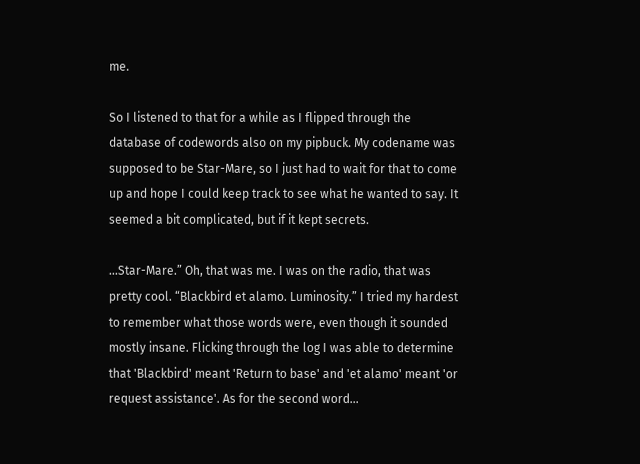me.

So I listened to that for a while as I flipped through the database of codewords also on my pipbuck. My codename was supposed to be Star-Mare, so I just had to wait for that to come up and hope I could keep track to see what he wanted to say. It seemed a bit complicated, but if it kept secrets.

...Star-Mare.” Oh, that was me. I was on the radio, that was pretty cool. “Blackbird et alamo. Luminosity.” I tried my hardest to remember what those words were, even though it sounded mostly insane. Flicking through the log I was able to determine that 'Blackbird' meant 'Return to base' and 'et alamo' meant 'or request assistance'. As for the second word...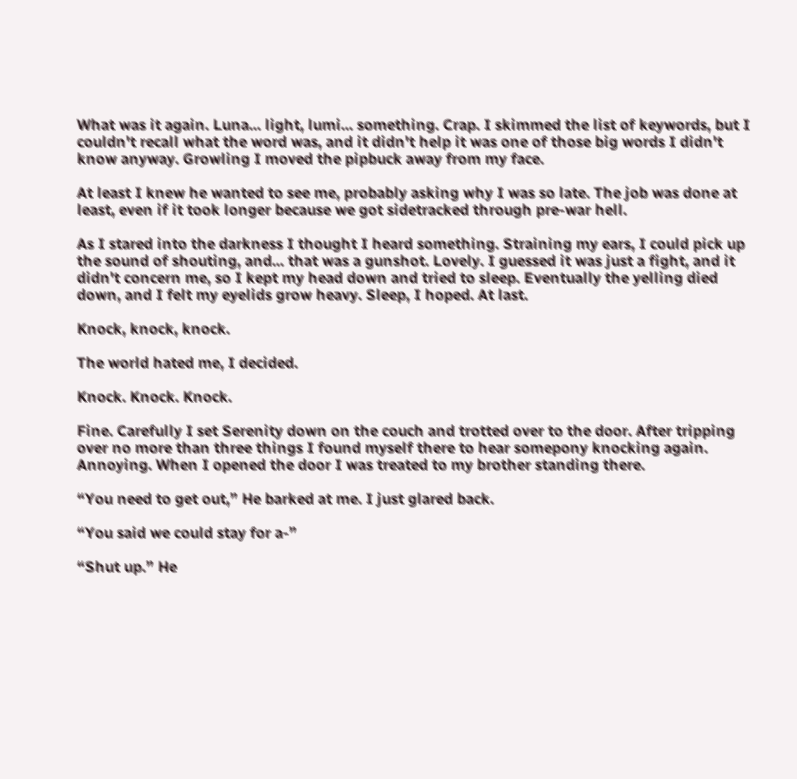What was it again. Luna... light, lumi... something. Crap. I skimmed the list of keywords, but I couldn't recall what the word was, and it didn't help it was one of those big words I didn't know anyway. Growling I moved the pipbuck away from my face.

At least I knew he wanted to see me, probably asking why I was so late. The job was done at least, even if it took longer because we got sidetracked through pre-war hell.

As I stared into the darkness I thought I heard something. Straining my ears, I could pick up the sound of shouting, and... that was a gunshot. Lovely. I guessed it was just a fight, and it didn't concern me, so I kept my head down and tried to sleep. Eventually the yelling died down, and I felt my eyelids grow heavy. Sleep, I hoped. At last.

Knock, knock, knock.

The world hated me, I decided.

Knock. Knock. Knock.

Fine. Carefully I set Serenity down on the couch and trotted over to the door. After tripping over no more than three things I found myself there to hear somepony knocking again. Annoying. When I opened the door I was treated to my brother standing there.

“You need to get out,” He barked at me. I just glared back.

“You said we could stay for a-”

“Shut up.” He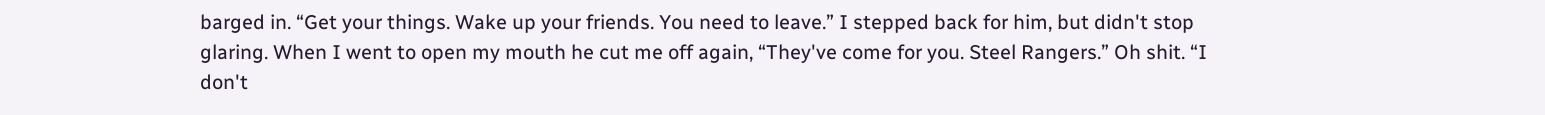barged in. “Get your things. Wake up your friends. You need to leave.” I stepped back for him, but didn't stop glaring. When I went to open my mouth he cut me off again, “They've come for you. Steel Rangers.” Oh shit. “I don't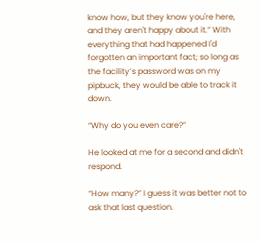know how, but they know you're here, and they aren't happy about it.” With everything that had happened I'd forgotten an important fact; so long as the facility’s password was on my pipbuck, they would be able to track it down.

“Why do you even care?”

He looked at me for a second and didn't respond.

“How many?” I guess it was better not to ask that last question.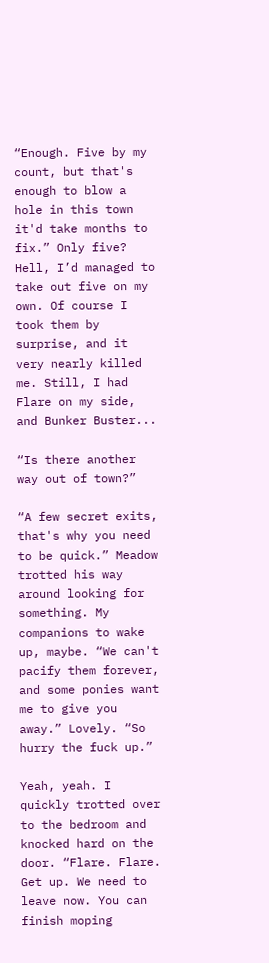“Enough. Five by my count, but that's enough to blow a hole in this town it'd take months to fix.” Only five? Hell, I’d managed to take out five on my own. Of course I took them by surprise, and it very nearly killed me. Still, I had Flare on my side, and Bunker Buster...

“Is there another way out of town?”

“A few secret exits, that's why you need to be quick.” Meadow trotted his way around looking for something. My companions to wake up, maybe. “We can't pacify them forever, and some ponies want me to give you away.” Lovely. “So hurry the fuck up.”

Yeah, yeah. I quickly trotted over to the bedroom and knocked hard on the door. “Flare. Flare. Get up. We need to leave now. You can finish moping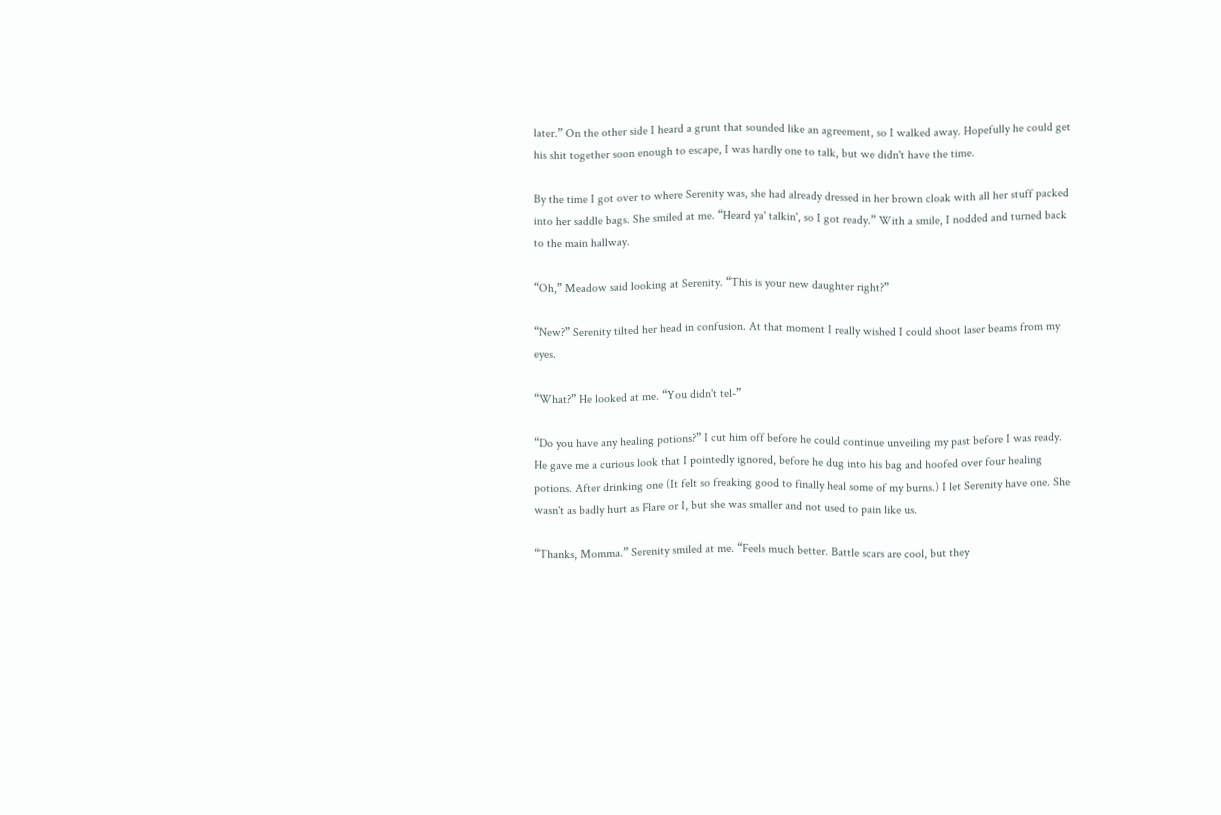later.” On the other side I heard a grunt that sounded like an agreement, so I walked away. Hopefully he could get his shit together soon enough to escape, I was hardly one to talk, but we didn't have the time.

By the time I got over to where Serenity was, she had already dressed in her brown cloak with all her stuff packed into her saddle bags. She smiled at me. “Heard ya' talkin', so I got ready.” With a smile, I nodded and turned back to the main hallway.

“Oh,” Meadow said looking at Serenity. “This is your new daughter right?”

“New?” Serenity tilted her head in confusion. At that moment I really wished I could shoot laser beams from my eyes.

“What?” He looked at me. “You didn't tel-”

“Do you have any healing potions?” I cut him off before he could continue unveiling my past before I was ready. He gave me a curious look that I pointedly ignored, before he dug into his bag and hoofed over four healing potions. After drinking one (It felt so freaking good to finally heal some of my burns.) I let Serenity have one. She wasn't as badly hurt as Flare or I, but she was smaller and not used to pain like us.

“Thanks, Momma.” Serenity smiled at me. “Feels much better. Battle scars are cool, but they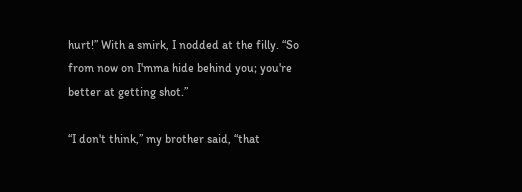hurt!” With a smirk, I nodded at the filly. “So from now on I'mma hide behind you; you're better at getting shot.”

“I don't think,” my brother said, “that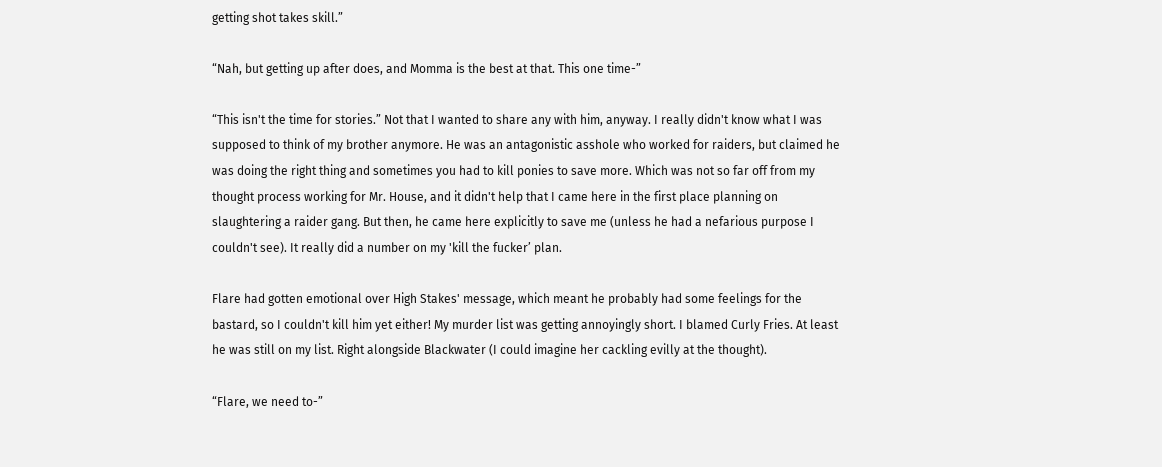getting shot takes skill.”

“Nah, but getting up after does, and Momma is the best at that. This one time-”

“This isn't the time for stories.” Not that I wanted to share any with him, anyway. I really didn't know what I was supposed to think of my brother anymore. He was an antagonistic asshole who worked for raiders, but claimed he was doing the right thing and sometimes you had to kill ponies to save more. Which was not so far off from my thought process working for Mr. House, and it didn't help that I came here in the first place planning on slaughtering a raider gang. But then, he came here explicitly to save me (unless he had a nefarious purpose I couldn't see). It really did a number on my 'kill the fucker’ plan.

Flare had gotten emotional over High Stakes' message, which meant he probably had some feelings for the bastard, so I couldn't kill him yet either! My murder list was getting annoyingly short. I blamed Curly Fries. At least he was still on my list. Right alongside Blackwater (I could imagine her cackling evilly at the thought).

“Flare, we need to-”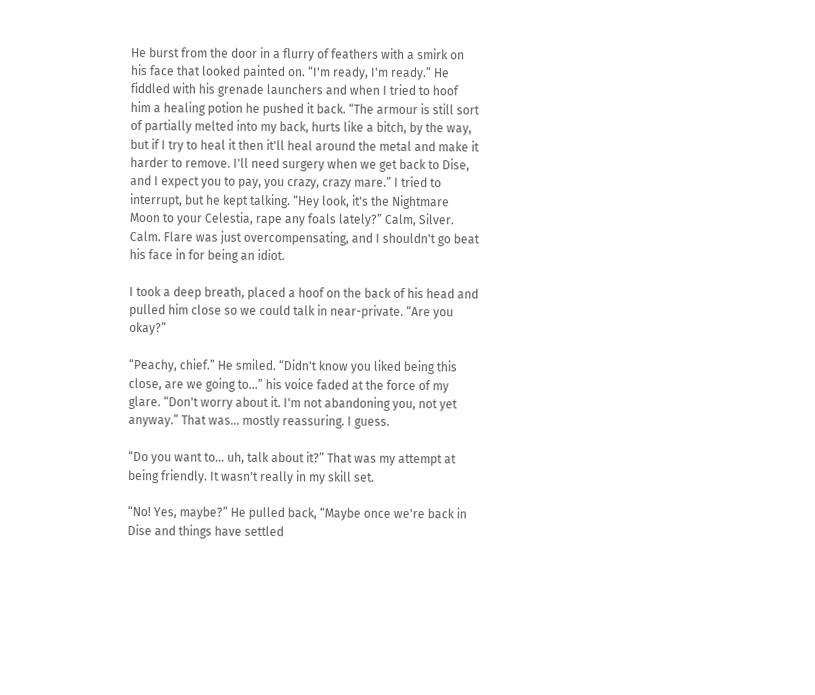He burst from the door in a flurry of feathers with a smirk on his face that looked painted on. “I'm ready, I'm ready.” He fiddled with his grenade launchers and when I tried to hoof him a healing potion he pushed it back. “The armour is still sort of partially melted into my back, hurts like a bitch, by the way, but if I try to heal it then it'll heal around the metal and make it harder to remove. I'll need surgery when we get back to Dise, and I expect you to pay, you crazy, crazy mare.” I tried to interrupt, but he kept talking. “Hey look, it's the Nightmare Moon to your Celestia, rape any foals lately?” Calm, Silver. Calm. Flare was just overcompensating, and I shouldn't go beat his face in for being an idiot.

I took a deep breath, placed a hoof on the back of his head and pulled him close so we could talk in near-private. “Are you okay?”

“Peachy, chief.” He smiled. “Didn't know you liked being this close, are we going to...” his voice faded at the force of my glare. “Don't worry about it. I'm not abandoning you, not yet anyway.” That was... mostly reassuring. I guess.

“Do you want to... uh, talk about it?” That was my attempt at being friendly. It wasn't really in my skill set.

“No! Yes, maybe?” He pulled back, “Maybe once we're back in Dise and things have settled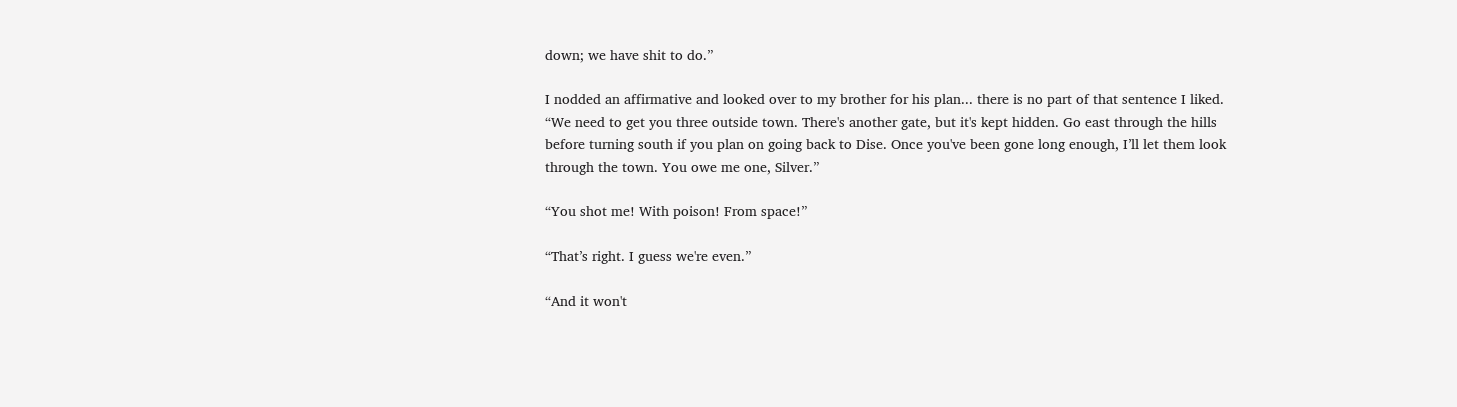down; we have shit to do.”

I nodded an affirmative and looked over to my brother for his plan... there is no part of that sentence I liked. “We need to get you three outside town. There's another gate, but it's kept hidden. Go east through the hills before turning south if you plan on going back to Dise. Once you've been gone long enough, I’ll let them look through the town. You owe me one, Silver.”

“You shot me! With poison! From space!”

“That’s right. I guess we're even.”

“And it won't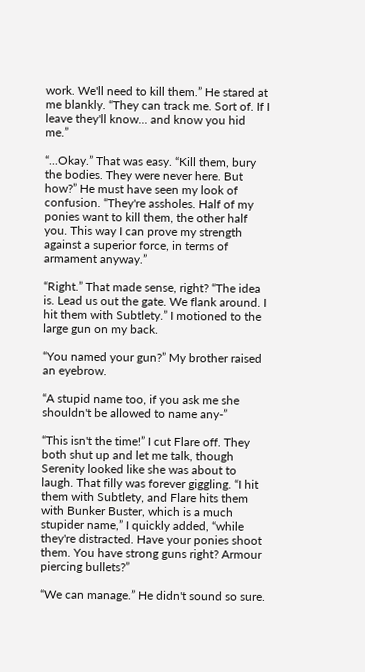work. We'll need to kill them.” He stared at me blankly. “They can track me. Sort of. If I leave they'll know... and know you hid me.”

“...Okay.” That was easy. “Kill them, bury the bodies. They were never here. But how?” He must have seen my look of confusion. “They're assholes. Half of my ponies want to kill them, the other half you. This way I can prove my strength against a superior force, in terms of armament anyway.”

“Right.” That made sense, right? “The idea is. Lead us out the gate. We flank around. I hit them with Subtlety.” I motioned to the large gun on my back.

“You named your gun?” My brother raised an eyebrow.

“A stupid name too, if you ask me she shouldn't be allowed to name any-”

“This isn't the time!” I cut Flare off. They both shut up and let me talk, though Serenity looked like she was about to laugh. That filly was forever giggling. “I hit them with Subtlety, and Flare hits them with Bunker Buster, which is a much stupider name,” I quickly added, “while they're distracted. Have your ponies shoot them. You have strong guns right? Armour piercing bullets?”

“We can manage.” He didn't sound so sure.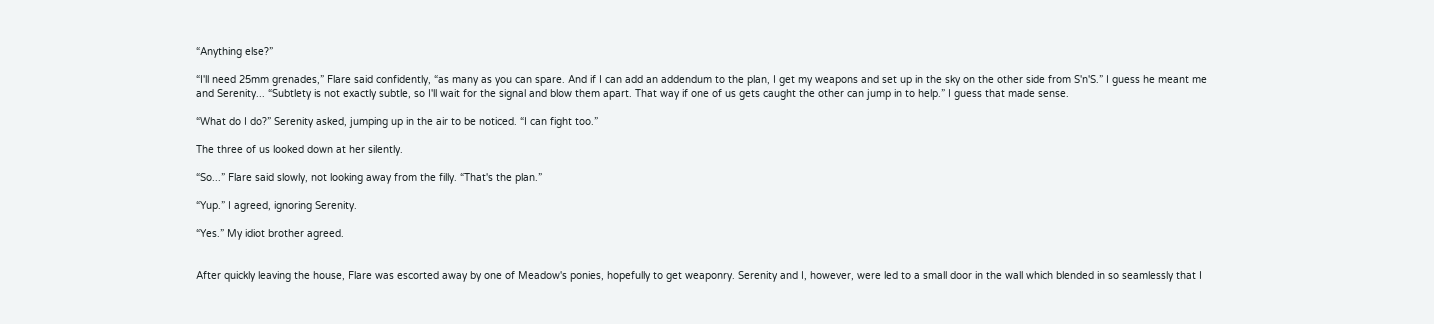“Anything else?”

“I'll need 25mm grenades,” Flare said confidently, “as many as you can spare. And if I can add an addendum to the plan, I get my weapons and set up in the sky on the other side from S'n'S.” I guess he meant me and Serenity... “Subtlety is not exactly subtle, so I'll wait for the signal and blow them apart. That way if one of us gets caught the other can jump in to help.” I guess that made sense.

“What do I do?” Serenity asked, jumping up in the air to be noticed. “I can fight too.”

The three of us looked down at her silently.

“So...” Flare said slowly, not looking away from the filly. “That's the plan.”

“Yup.” I agreed, ignoring Serenity.

“Yes.” My idiot brother agreed.


After quickly leaving the house, Flare was escorted away by one of Meadow's ponies, hopefully to get weaponry. Serenity and I, however, were led to a small door in the wall which blended in so seamlessly that I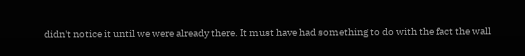didn't notice it until we were already there. It must have had something to do with the fact the wall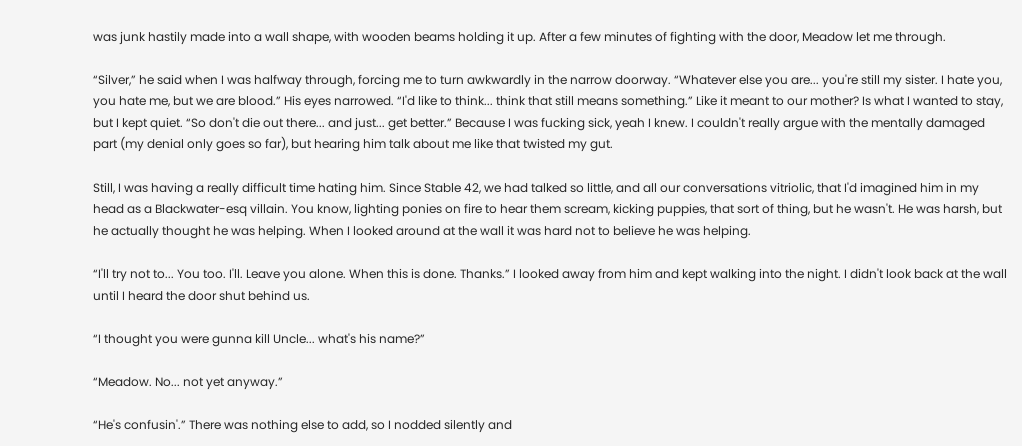was junk hastily made into a wall shape, with wooden beams holding it up. After a few minutes of fighting with the door, Meadow let me through.

“Silver,” he said when I was halfway through, forcing me to turn awkwardly in the narrow doorway. “Whatever else you are... you're still my sister. I hate you, you hate me, but we are blood.” His eyes narrowed. “I'd like to think... think that still means something.” Like it meant to our mother? Is what I wanted to stay, but I kept quiet. “So don't die out there... and just... get better.” Because I was fucking sick, yeah I knew. I couldn't really argue with the mentally damaged part (my denial only goes so far), but hearing him talk about me like that twisted my gut.

Still, I was having a really difficult time hating him. Since Stable 42, we had talked so little, and all our conversations vitriolic, that I'd imagined him in my head as a Blackwater-esq villain. You know, lighting ponies on fire to hear them scream, kicking puppies, that sort of thing, but he wasn't. He was harsh, but he actually thought he was helping. When I looked around at the wall it was hard not to believe he was helping.

“I'll try not to... You too. I'll. Leave you alone. When this is done. Thanks.” I looked away from him and kept walking into the night. I didn't look back at the wall until I heard the door shut behind us.

“I thought you were gunna kill Uncle... what's his name?”

“Meadow. No... not yet anyway.”

“He's confusin'.” There was nothing else to add, so I nodded silently and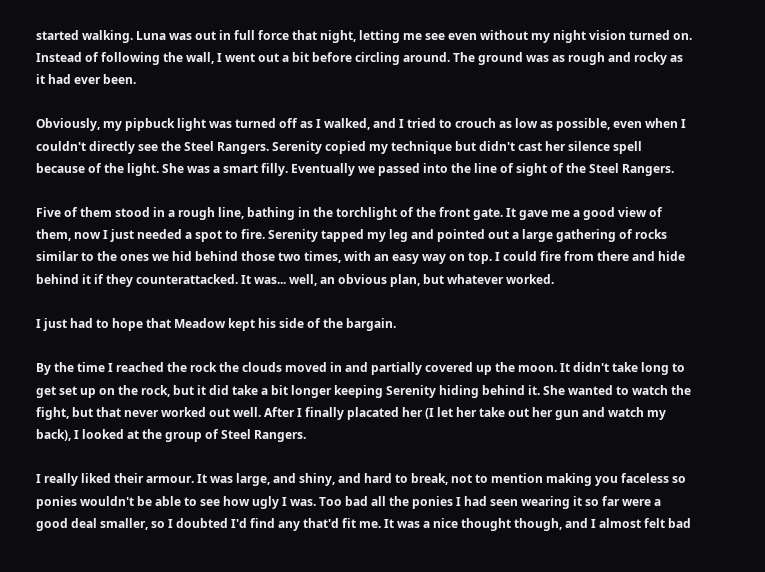started walking. Luna was out in full force that night, letting me see even without my night vision turned on. Instead of following the wall, I went out a bit before circling around. The ground was as rough and rocky as it had ever been.

Obviously, my pipbuck light was turned off as I walked, and I tried to crouch as low as possible, even when I couldn't directly see the Steel Rangers. Serenity copied my technique but didn't cast her silence spell because of the light. She was a smart filly. Eventually we passed into the line of sight of the Steel Rangers.

Five of them stood in a rough line, bathing in the torchlight of the front gate. It gave me a good view of them, now I just needed a spot to fire. Serenity tapped my leg and pointed out a large gathering of rocks similar to the ones we hid behind those two times, with an easy way on top. I could fire from there and hide behind it if they counterattacked. It was... well, an obvious plan, but whatever worked.

I just had to hope that Meadow kept his side of the bargain.

By the time I reached the rock the clouds moved in and partially covered up the moon. It didn't take long to get set up on the rock, but it did take a bit longer keeping Serenity hiding behind it. She wanted to watch the fight, but that never worked out well. After I finally placated her (I let her take out her gun and watch my back), I looked at the group of Steel Rangers.

I really liked their armour. It was large, and shiny, and hard to break, not to mention making you faceless so ponies wouldn't be able to see how ugly I was. Too bad all the ponies I had seen wearing it so far were a good deal smaller, so I doubted I'd find any that'd fit me. It was a nice thought though, and I almost felt bad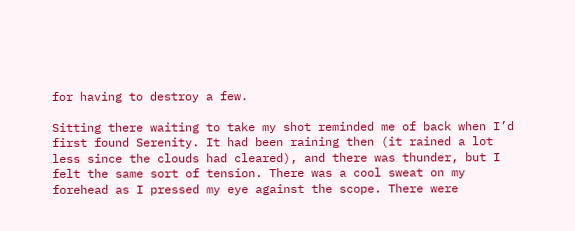for having to destroy a few.

Sitting there waiting to take my shot reminded me of back when I’d first found Serenity. It had been raining then (it rained a lot less since the clouds had cleared), and there was thunder, but I felt the same sort of tension. There was a cool sweat on my forehead as I pressed my eye against the scope. There were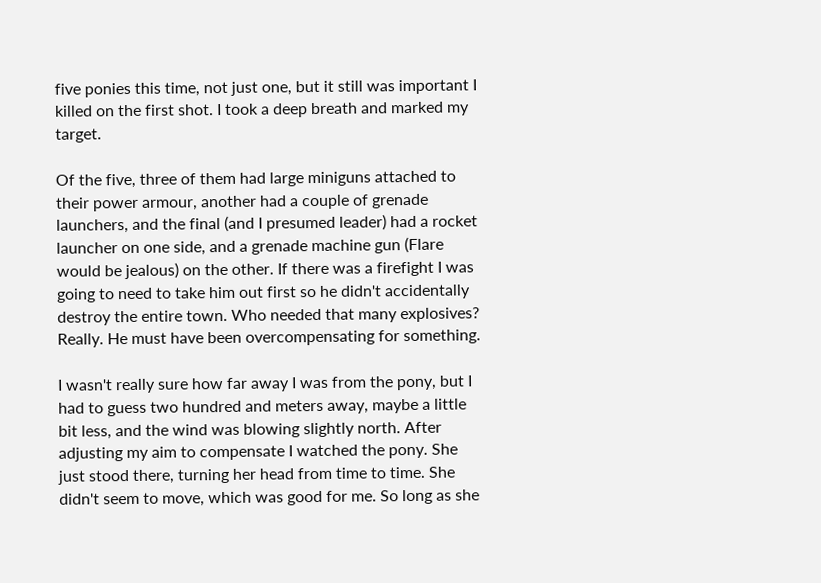five ponies this time, not just one, but it still was important I killed on the first shot. I took a deep breath and marked my target.

Of the five, three of them had large miniguns attached to their power armour, another had a couple of grenade launchers, and the final (and I presumed leader) had a rocket launcher on one side, and a grenade machine gun (Flare would be jealous) on the other. If there was a firefight I was going to need to take him out first so he didn't accidentally destroy the entire town. Who needed that many explosives? Really. He must have been overcompensating for something.

I wasn't really sure how far away I was from the pony, but I had to guess two hundred and meters away, maybe a little bit less, and the wind was blowing slightly north. After adjusting my aim to compensate I watched the pony. She just stood there, turning her head from time to time. She didn't seem to move, which was good for me. So long as she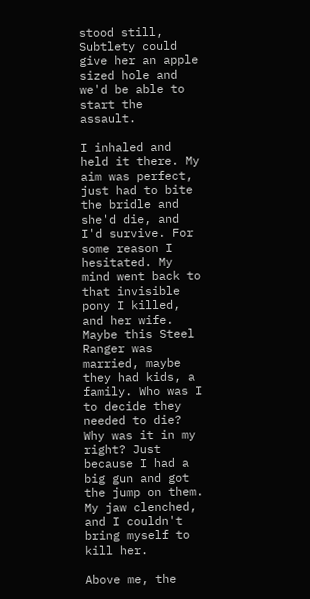stood still, Subtlety could give her an apple sized hole and we'd be able to start the assault.

I inhaled and held it there. My aim was perfect, just had to bite the bridle and she'd die, and I'd survive. For some reason I hesitated. My mind went back to that invisible pony I killed, and her wife. Maybe this Steel Ranger was married, maybe they had kids, a family. Who was I to decide they needed to die? Why was it in my right? Just because I had a big gun and got the jump on them. My jaw clenched, and I couldn't bring myself to kill her.

Above me, the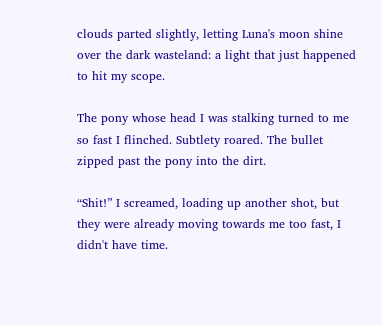clouds parted slightly, letting Luna's moon shine over the dark wasteland: a light that just happened to hit my scope.

The pony whose head I was stalking turned to me so fast I flinched. Subtlety roared. The bullet zipped past the pony into the dirt.

“Shit!” I screamed, loading up another shot, but they were already moving towards me too fast, I didn't have time.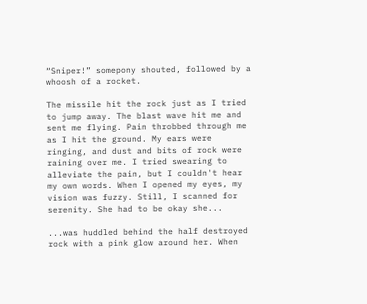“Sniper!” somepony shouted, followed by a whoosh of a rocket.

The missile hit the rock just as I tried to jump away. The blast wave hit me and sent me flying. Pain throbbed through me as I hit the ground. My ears were ringing, and dust and bits of rock were raining over me. I tried swearing to alleviate the pain, but I couldn't hear my own words. When I opened my eyes, my vision was fuzzy. Still, I scanned for serenity. She had to be okay she...

...was huddled behind the half destroyed rock with a pink glow around her. When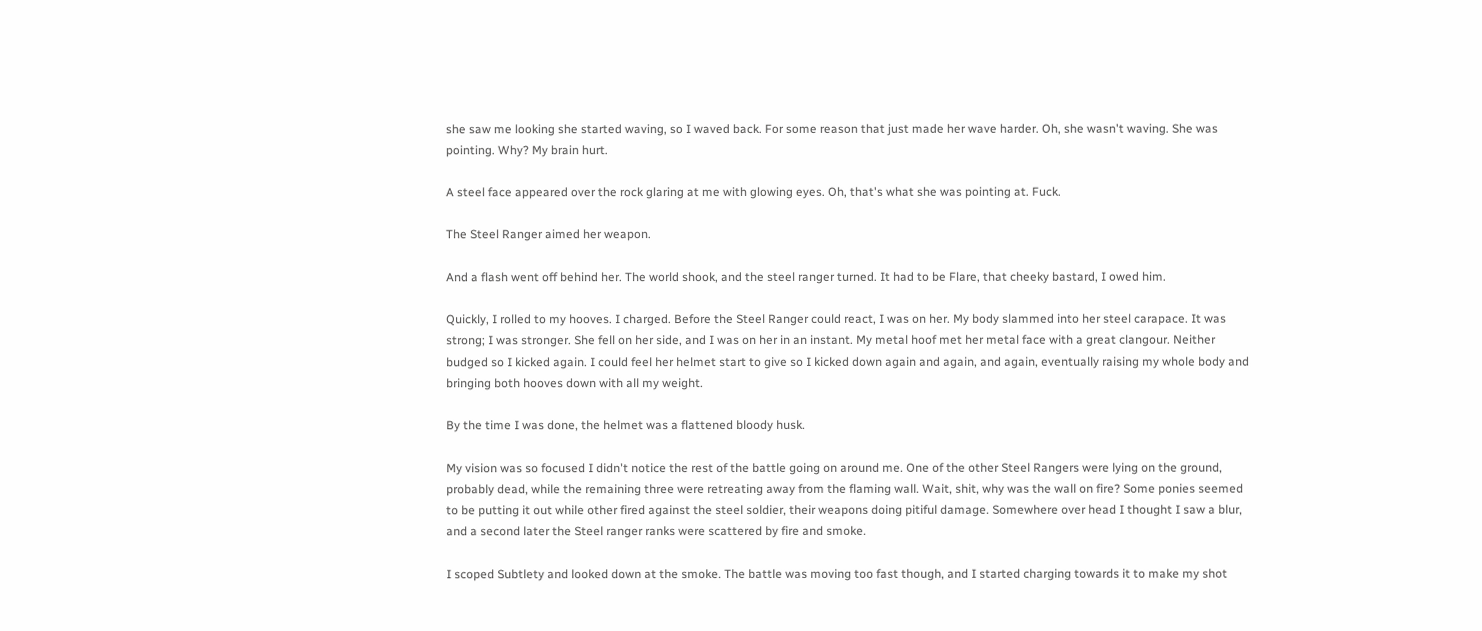she saw me looking she started waving, so I waved back. For some reason that just made her wave harder. Oh, she wasn't waving. She was pointing. Why? My brain hurt.

A steel face appeared over the rock glaring at me with glowing eyes. Oh, that's what she was pointing at. Fuck.

The Steel Ranger aimed her weapon.

And a flash went off behind her. The world shook, and the steel ranger turned. It had to be Flare, that cheeky bastard, I owed him.

Quickly, I rolled to my hooves. I charged. Before the Steel Ranger could react, I was on her. My body slammed into her steel carapace. It was strong; I was stronger. She fell on her side, and I was on her in an instant. My metal hoof met her metal face with a great clangour. Neither budged so I kicked again. I could feel her helmet start to give so I kicked down again and again, and again, eventually raising my whole body and bringing both hooves down with all my weight.

By the time I was done, the helmet was a flattened bloody husk.

My vision was so focused I didn't notice the rest of the battle going on around me. One of the other Steel Rangers were lying on the ground, probably dead, while the remaining three were retreating away from the flaming wall. Wait, shit, why was the wall on fire? Some ponies seemed to be putting it out while other fired against the steel soldier, their weapons doing pitiful damage. Somewhere over head I thought I saw a blur, and a second later the Steel ranger ranks were scattered by fire and smoke.

I scoped Subtlety and looked down at the smoke. The battle was moving too fast though, and I started charging towards it to make my shot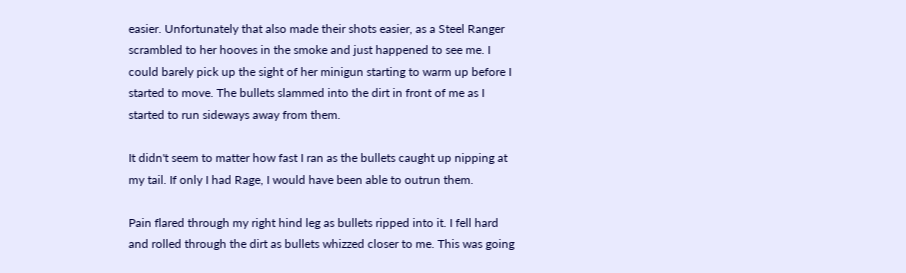easier. Unfortunately that also made their shots easier, as a Steel Ranger scrambled to her hooves in the smoke and just happened to see me. I could barely pick up the sight of her minigun starting to warm up before I started to move. The bullets slammed into the dirt in front of me as I started to run sideways away from them.

It didn't seem to matter how fast I ran as the bullets caught up nipping at my tail. If only I had Rage, I would have been able to outrun them.

Pain flared through my right hind leg as bullets ripped into it. I fell hard and rolled through the dirt as bullets whizzed closer to me. This was going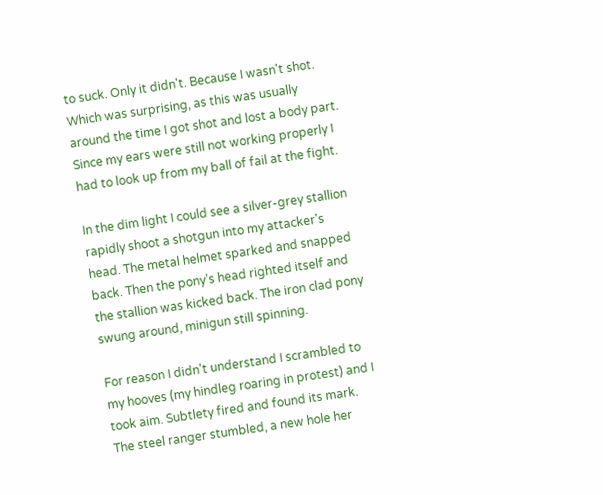to suck. Only it didn't. Because I wasn't shot. Which was surprising, as this was usually around the time I got shot and lost a body part. Since my ears were still not working properly I had to look up from my ball of fail at the fight.

In the dim light I could see a silver-grey stallion rapidly shoot a shotgun into my attacker's head. The metal helmet sparked and snapped back. Then the pony’s head righted itself and the stallion was kicked back. The iron clad pony swung around, minigun still spinning.

For reason I didn't understand I scrambled to my hooves (my hindleg roaring in protest) and I took aim. Subtlety fired and found its mark. The steel ranger stumbled, a new hole her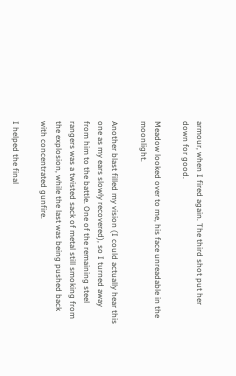armour, when I fired again. The third shot put her down for good.

Meadow looked over to me, his face unreadable in the moonlight.

Another blast filled my vision (I could actually hear this one as my ears slowly recovered), so I turned away from him to the battle. One of the remaining steel rangers was a twisted sack of metal still smoking from the explosion, while the last was being pushed back with concentrated gunfire.

I helped the final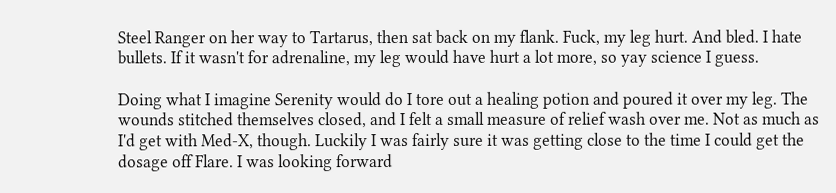Steel Ranger on her way to Tartarus, then sat back on my flank. Fuck, my leg hurt. And bled. I hate bullets. If it wasn't for adrenaline, my leg would have hurt a lot more, so yay science I guess.

Doing what I imagine Serenity would do I tore out a healing potion and poured it over my leg. The wounds stitched themselves closed, and I felt a small measure of relief wash over me. Not as much as I'd get with Med-X, though. Luckily I was fairly sure it was getting close to the time I could get the dosage off Flare. I was looking forward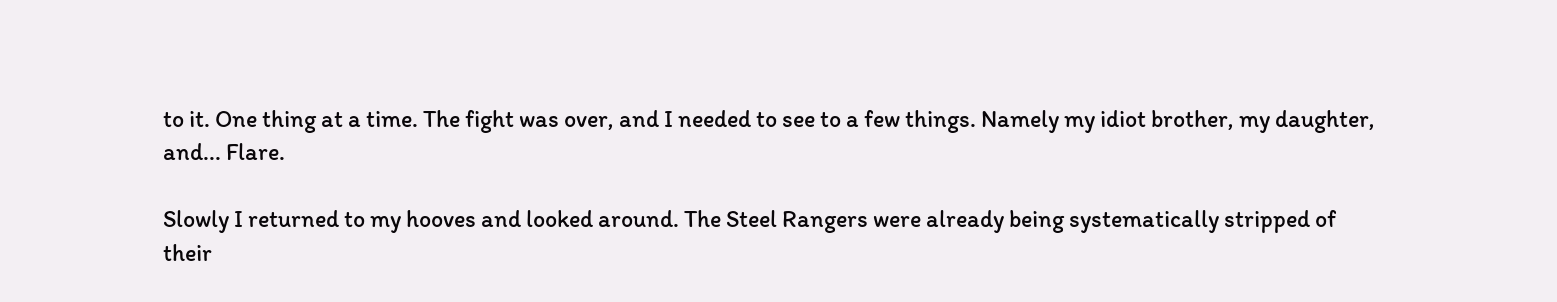to it. One thing at a time. The fight was over, and I needed to see to a few things. Namely my idiot brother, my daughter, and... Flare.

Slowly I returned to my hooves and looked around. The Steel Rangers were already being systematically stripped of their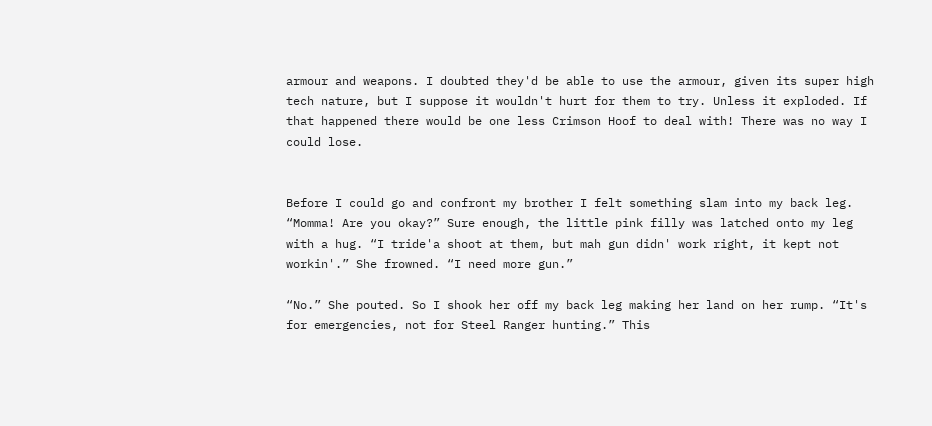armour and weapons. I doubted they'd be able to use the armour, given its super high tech nature, but I suppose it wouldn't hurt for them to try. Unless it exploded. If that happened there would be one less Crimson Hoof to deal with! There was no way I could lose.


Before I could go and confront my brother I felt something slam into my back leg. “Momma! Are you okay?” Sure enough, the little pink filly was latched onto my leg with a hug. “I tride'a shoot at them, but mah gun didn' work right, it kept not workin'.” She frowned. “I need more gun.”

“No.” She pouted. So I shook her off my back leg making her land on her rump. “It's for emergencies, not for Steel Ranger hunting.” This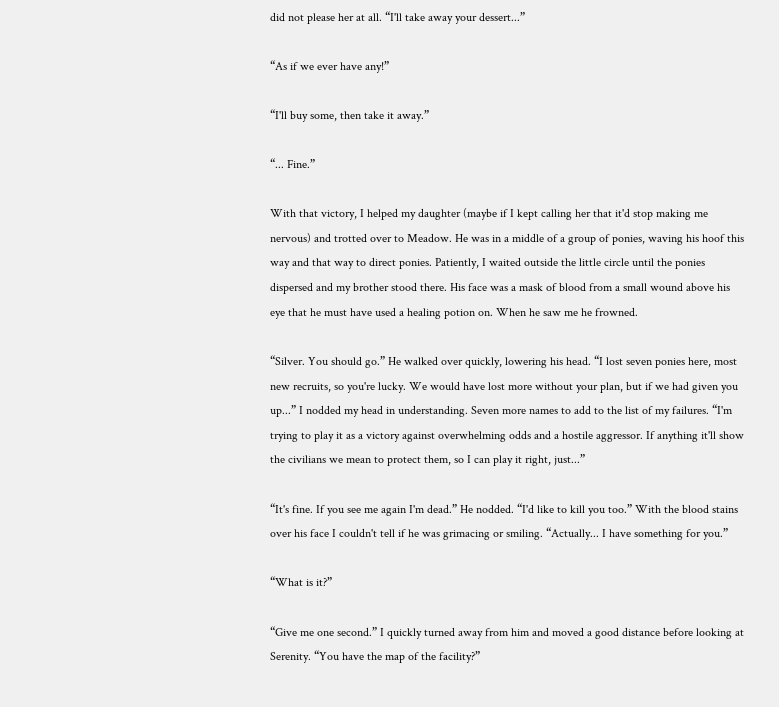did not please her at all. “I'll take away your dessert...”

“As if we ever have any!”

“I'll buy some, then take it away.”

“... Fine.”

With that victory, I helped my daughter (maybe if I kept calling her that it'd stop making me nervous) and trotted over to Meadow. He was in a middle of a group of ponies, waving his hoof this way and that way to direct ponies. Patiently, I waited outside the little circle until the ponies dispersed and my brother stood there. His face was a mask of blood from a small wound above his eye that he must have used a healing potion on. When he saw me he frowned.

“Silver. You should go.” He walked over quickly, lowering his head. “I lost seven ponies here, most new recruits, so you're lucky. We would have lost more without your plan, but if we had given you up...” I nodded my head in understanding. Seven more names to add to the list of my failures. “I'm trying to play it as a victory against overwhelming odds and a hostile aggressor. If anything it'll show the civilians we mean to protect them, so I can play it right, just...”

“It's fine. If you see me again I'm dead.” He nodded. “I'd like to kill you too.” With the blood stains over his face I couldn't tell if he was grimacing or smiling. “Actually... I have something for you.”

“What is it?”

“Give me one second.” I quickly turned away from him and moved a good distance before looking at Serenity. “You have the map of the facility?”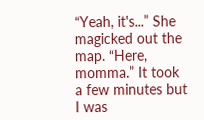“Yeah, it's...” She magicked out the map. “Here, momma.” It took a few minutes but I was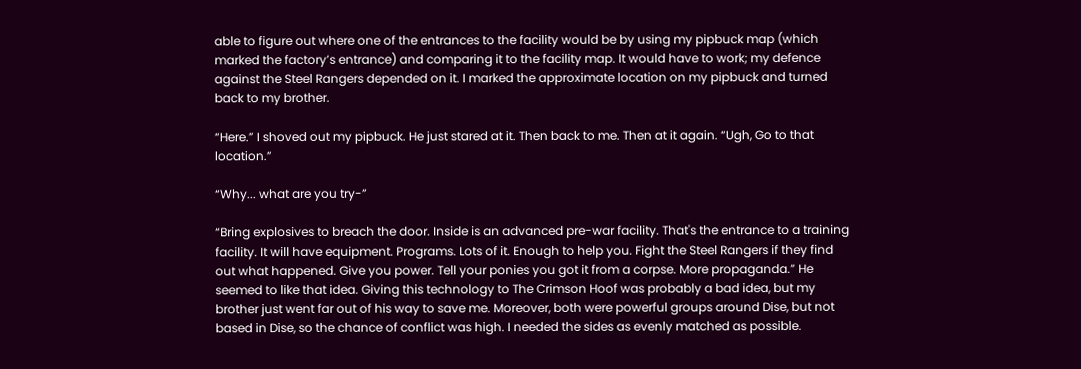able to figure out where one of the entrances to the facility would be by using my pipbuck map (which marked the factory’s entrance) and comparing it to the facility map. It would have to work; my defence against the Steel Rangers depended on it. I marked the approximate location on my pipbuck and turned back to my brother.

“Here.” I shoved out my pipbuck. He just stared at it. Then back to me. Then at it again. “Ugh, Go to that location.”

“Why... what are you try-”

“Bring explosives to breach the door. Inside is an advanced pre-war facility. That's the entrance to a training facility. It will have equipment. Programs. Lots of it. Enough to help you. Fight the Steel Rangers if they find out what happened. Give you power. Tell your ponies you got it from a corpse. More propaganda.” He seemed to like that idea. Giving this technology to The Crimson Hoof was probably a bad idea, but my brother just went far out of his way to save me. Moreover, both were powerful groups around Dise, but not based in Dise, so the chance of conflict was high. I needed the sides as evenly matched as possible.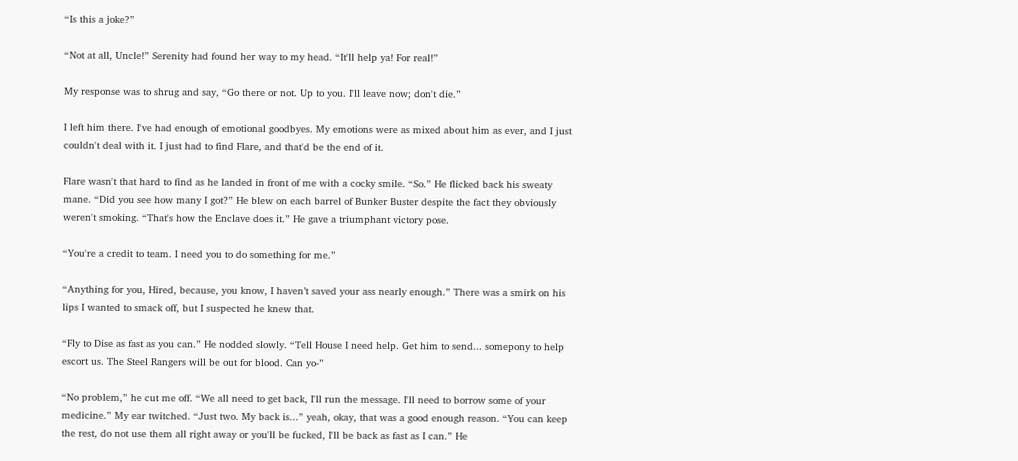“Is this a joke?”

“Not at all, Uncle!” Serenity had found her way to my head. “It'll help ya! For real!”

My response was to shrug and say, “Go there or not. Up to you. I'll leave now; don't die.”

I left him there. I've had enough of emotional goodbyes. My emotions were as mixed about him as ever, and I just couldn't deal with it. I just had to find Flare, and that'd be the end of it.

Flare wasn't that hard to find as he landed in front of me with a cocky smile. “So.” He flicked back his sweaty mane. “Did you see how many I got?” He blew on each barrel of Bunker Buster despite the fact they obviously weren't smoking. “That's how the Enclave does it.” He gave a triumphant victory pose.

“You're a credit to team. I need you to do something for me.”

“Anything for you, Hired, because, you know, I haven’t saved your ass nearly enough.” There was a smirk on his lips I wanted to smack off, but I suspected he knew that.

“Fly to Dise as fast as you can.” He nodded slowly. “Tell House I need help. Get him to send... somepony to help escort us. The Steel Rangers will be out for blood. Can yo-”

“No problem,” he cut me off. “We all need to get back, I'll run the message. I'll need to borrow some of your medicine.” My ear twitched. “Just two. My back is...” yeah, okay, that was a good enough reason. “You can keep the rest, do not use them all right away or you'll be fucked, I'll be back as fast as I can.” He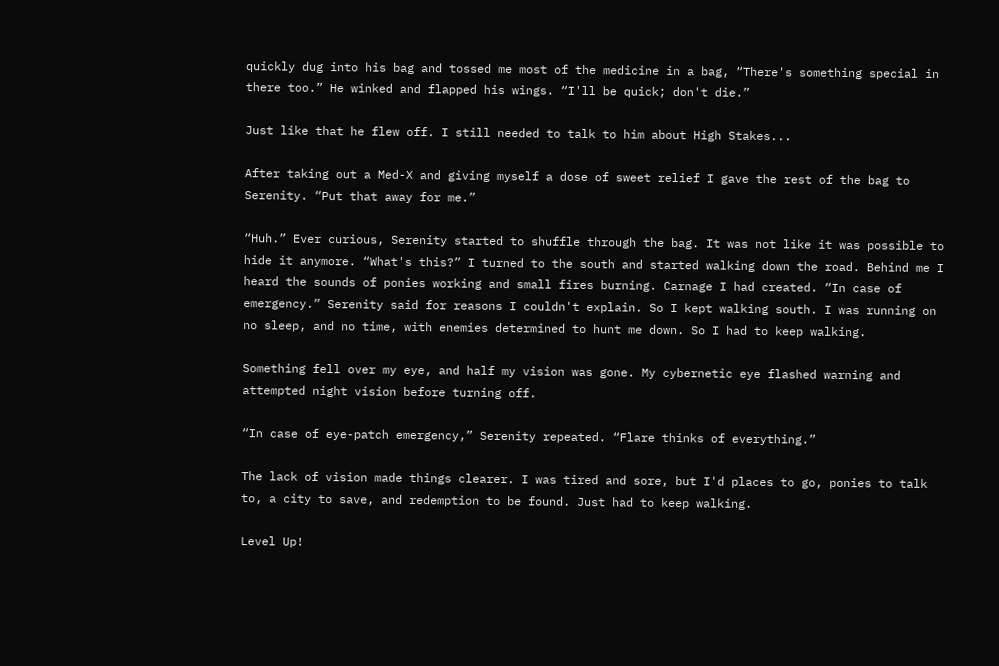quickly dug into his bag and tossed me most of the medicine in a bag, “There's something special in there too.” He winked and flapped his wings. “I'll be quick; don't die.”

Just like that he flew off. I still needed to talk to him about High Stakes...

After taking out a Med-X and giving myself a dose of sweet relief I gave the rest of the bag to Serenity. “Put that away for me.”

“Huh.” Ever curious, Serenity started to shuffle through the bag. It was not like it was possible to hide it anymore. “What's this?” I turned to the south and started walking down the road. Behind me I heard the sounds of ponies working and small fires burning. Carnage I had created. “In case of emergency.” Serenity said for reasons I couldn't explain. So I kept walking south. I was running on no sleep, and no time, with enemies determined to hunt me down. So I had to keep walking.

Something fell over my eye, and half my vision was gone. My cybernetic eye flashed warning and attempted night vision before turning off.

“In case of eye-patch emergency,” Serenity repeated. “Flare thinks of everything.”

The lack of vision made things clearer. I was tired and sore, but I'd places to go, ponies to talk to, a city to save, and redemption to be found. Just had to keep walking.

Level Up!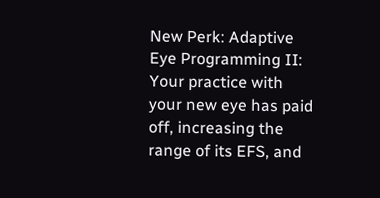New Perk: Adaptive Eye Programming II: Your practice with your new eye has paid off, increasing the range of its EFS, and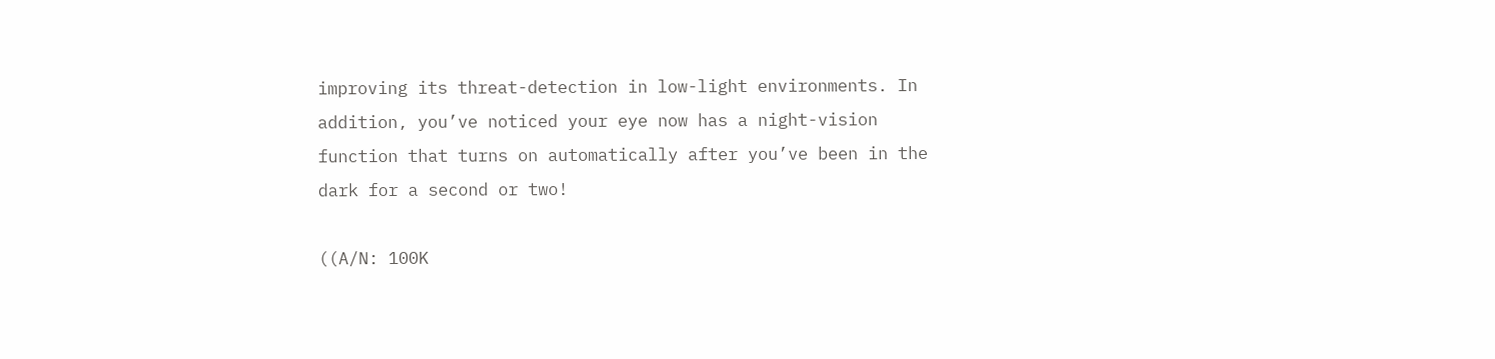improving its threat-detection in low-light environments. In addition, you’ve noticed your eye now has a night-vision function that turns on automatically after you’ve been in the dark for a second or two!

((A/N: 100K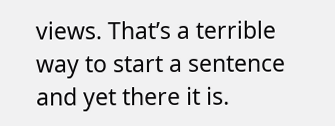views. That’s a terrible way to start a sentence and yet there it is.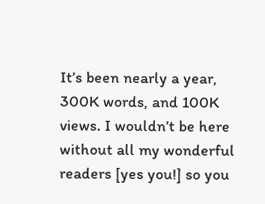It’s been nearly a year, 300K words, and 100K views. I wouldn’t be here without all my wonderful readers [yes you!] so you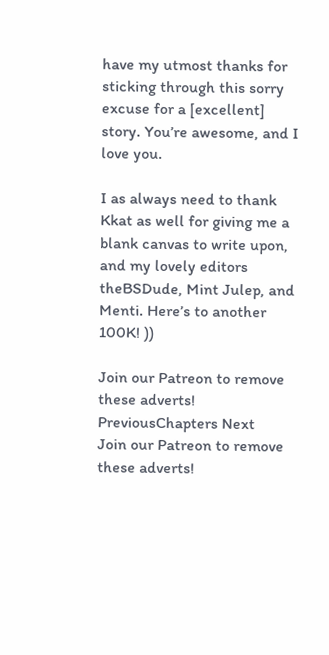have my utmost thanks for sticking through this sorry excuse for a [excellent] story. You’re awesome, and I love you.

I as always need to thank Kkat as well for giving me a blank canvas to write upon, and my lovely editors theBSDude, Mint Julep, and Menti. Here’s to another 100K! ))

Join our Patreon to remove these adverts!
PreviousChapters Next
Join our Patreon to remove these adverts!